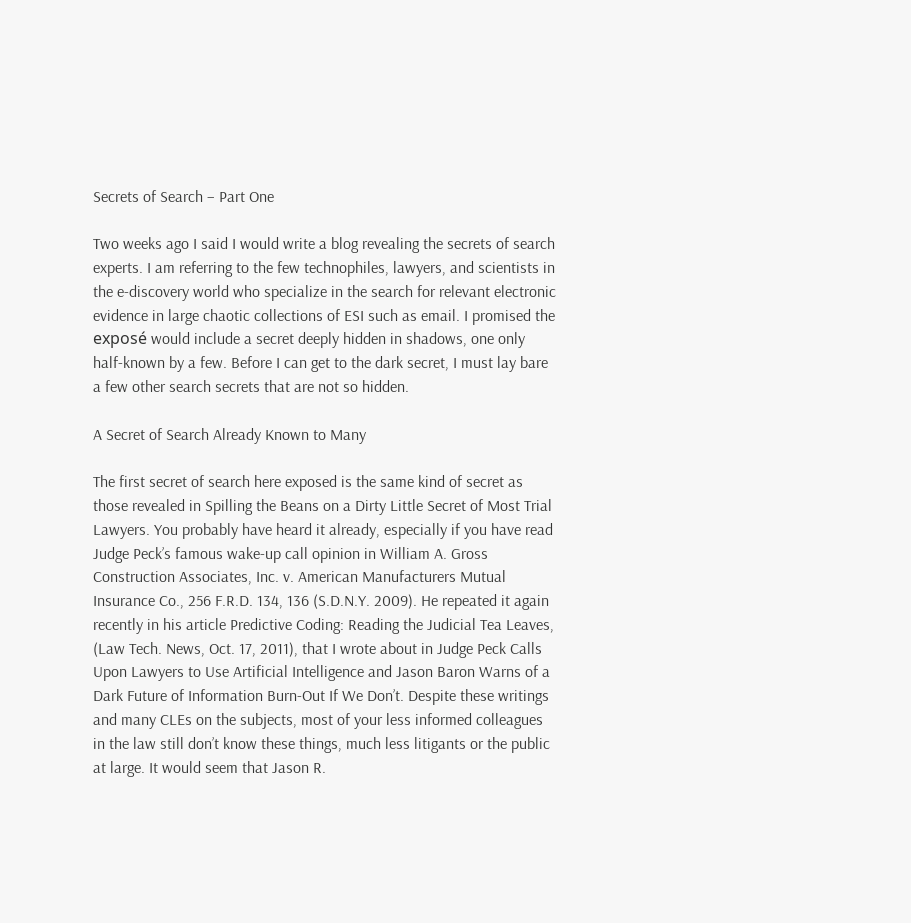Secrets of Search – Part One

Two weeks ago I said I would write a blog revealing the secrets of search experts. I am referring to the few technophiles, lawyers, and scientists in the e-discovery world who specialize in the search for relevant electronic evidence in large chaotic collections of ESI such as email. I promised the exposé would include a secret deeply hidden in shadows, one only half-known by a few. Before I can get to the dark secret, I must lay bare a few other search secrets that are not so hidden.

A Secret of Search Already Known to Many

The first secret of search here exposed is the same kind of secret as those revealed in Spilling the Beans on a Dirty Little Secret of Most Trial Lawyers. You probably have heard it already, especially if you have read Judge Peck’s famous wake-up call opinion in William A. Gross Construction Associates, Inc. v. American Manufacturers Mutual Insurance Co., 256 F.R.D. 134, 136 (S.D.N.Y. 2009). He repeated it again recently in his article Predictive Coding: Reading the Judicial Tea Leaves, (Law Tech. News, Oct. 17, 2011), that I wrote about in Judge Peck Calls Upon Lawyers to Use Artificial Intelligence and Jason Baron Warns of a Dark Future of Information Burn-Out If We Don’t. Despite these writings and many CLEs on the subjects, most of your less informed colleagues in the law still don’t know these things, much less litigants or the public at large. It would seem that Jason R.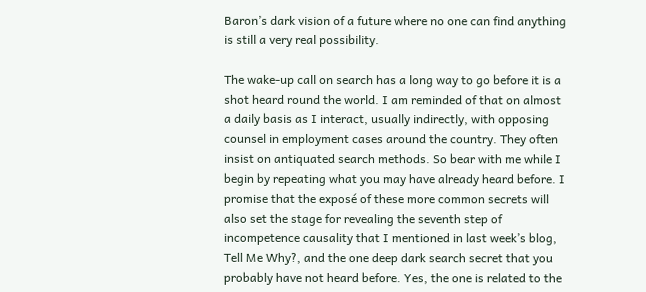Baron’s dark vision of a future where no one can find anything is still a very real possibility.

The wake-up call on search has a long way to go before it is a shot heard round the world. I am reminded of that on almost a daily basis as I interact, usually indirectly, with opposing counsel in employment cases around the country. They often insist on antiquated search methods. So bear with me while I begin by repeating what you may have already heard before. I promise that the exposé of these more common secrets will also set the stage for revealing the seventh step of incompetence causality that I mentioned in last week’s blog, Tell Me Why?, and the one deep dark search secret that you probably have not heard before. Yes, the one is related to the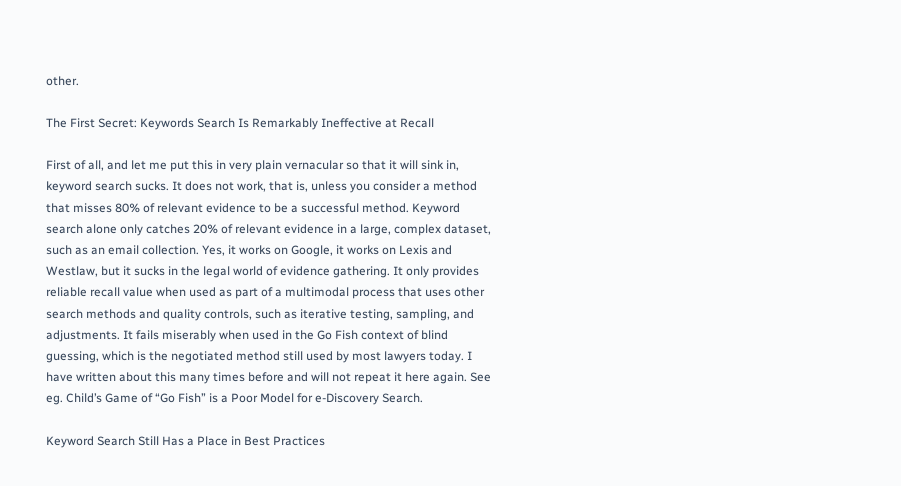other.

The First Secret: Keywords Search Is Remarkably Ineffective at Recall

First of all, and let me put this in very plain vernacular so that it will sink in, keyword search sucks. It does not work, that is, unless you consider a method that misses 80% of relevant evidence to be a successful method. Keyword search alone only catches 20% of relevant evidence in a large, complex dataset, such as an email collection. Yes, it works on Google, it works on Lexis and Westlaw, but it sucks in the legal world of evidence gathering. It only provides reliable recall value when used as part of a multimodal process that uses other search methods and quality controls, such as iterative testing, sampling, and adjustments. It fails miserably when used in the Go Fish context of blind guessing, which is the negotiated method still used by most lawyers today. I have written about this many times before and will not repeat it here again. See eg. Child’s Game of “Go Fish” is a Poor Model for e-Discovery Search.

Keyword Search Still Has a Place in Best Practices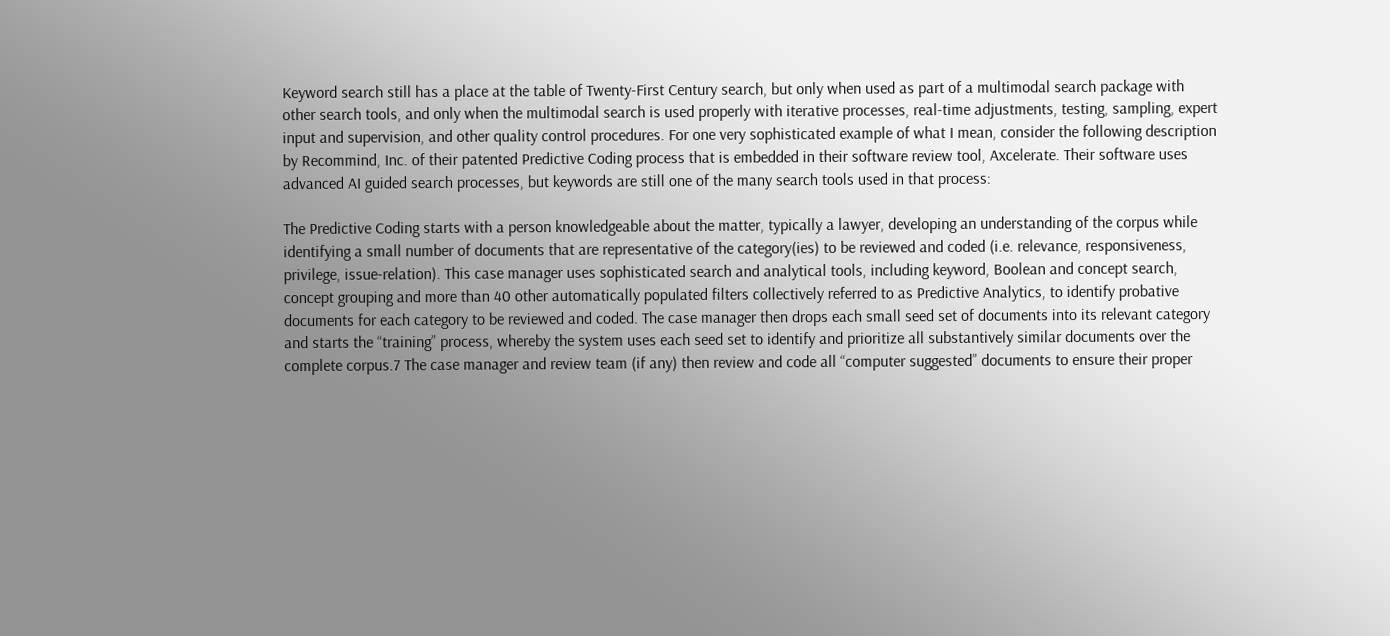Keyword search still has a place at the table of Twenty-First Century search, but only when used as part of a multimodal search package with other search tools, and only when the multimodal search is used properly with iterative processes, real-time adjustments, testing, sampling, expert input and supervision, and other quality control procedures. For one very sophisticated example of what I mean, consider the following description by Recommind, Inc. of their patented Predictive Coding process that is embedded in their software review tool, Axcelerate. Their software uses advanced AI guided search processes, but keywords are still one of the many search tools used in that process:

The Predictive Coding starts with a person knowledgeable about the matter, typically a lawyer, developing an understanding of the corpus while identifying a small number of documents that are representative of the category(ies) to be reviewed and coded (i.e. relevance, responsiveness, privilege, issue-relation). This case manager uses sophisticated search and analytical tools, including keyword, Boolean and concept search, concept grouping and more than 40 other automatically populated filters collectively referred to as Predictive Analytics, to identify probative documents for each category to be reviewed and coded. The case manager then drops each small seed set of documents into its relevant category and starts the “training” process, whereby the system uses each seed set to identify and prioritize all substantively similar documents over the complete corpus.7 The case manager and review team (if any) then review and code all “computer suggested” documents to ensure their proper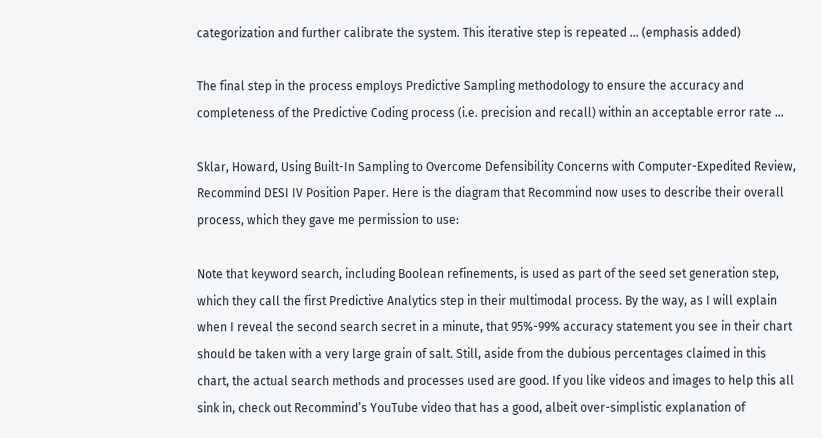categorization and further calibrate the system. This iterative step is repeated … (emphasis added)

The final step in the process employs Predictive Sampling methodology to ensure the accuracy and completeness of the Predictive Coding process (i.e. precision and recall) within an acceptable error rate …

Sklar, Howard, Using Built-In Sampling to Overcome Defensibility Concerns with Computer-Expedited Review, Recommind DESI IV Position Paper. Here is the diagram that Recommind now uses to describe their overall process, which they gave me permission to use:

Note that keyword search, including Boolean refinements, is used as part of the seed set generation step, which they call the first Predictive Analytics step in their multimodal process. By the way, as I will explain when I reveal the second search secret in a minute, that 95%-99% accuracy statement you see in their chart should be taken with a very large grain of salt. Still, aside from the dubious percentages claimed in this chart, the actual search methods and processes used are good. If you like videos and images to help this all sink in, check out Recommind’s YouTube video that has a good, albeit over-simplistic explanation of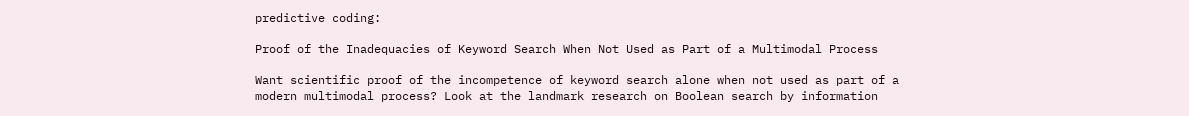predictive coding:

Proof of the Inadequacies of Keyword Search When Not Used as Part of a Multimodal Process

Want scientific proof of the incompetence of keyword search alone when not used as part of a modern multimodal process? Look at the landmark research on Boolean search by information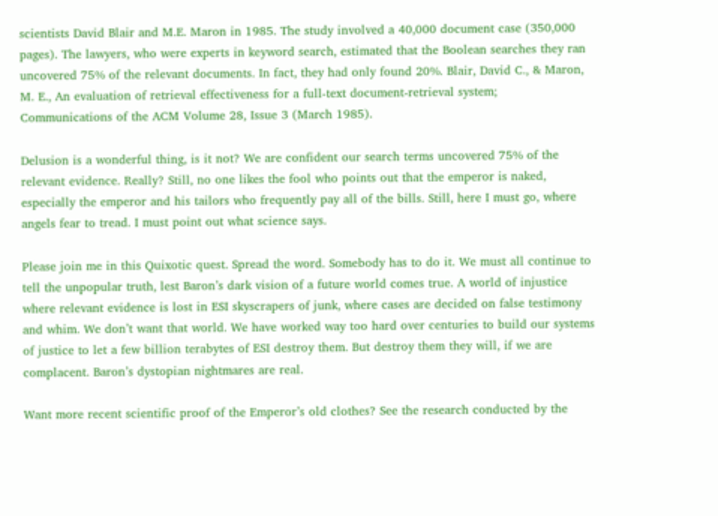scientists David Blair and M.E. Maron in 1985. The study involved a 40,000 document case (350,000 pages). The lawyers, who were experts in keyword search, estimated that the Boolean searches they ran uncovered 75% of the relevant documents. In fact, they had only found 20%. Blair, David C., & Maron, M. E., An evaluation of retrieval effectiveness for a full-text document-retrieval system; Communications of the ACM Volume 28, Issue 3 (March 1985).

Delusion is a wonderful thing, is it not? We are confident our search terms uncovered 75% of the relevant evidence. Really? Still, no one likes the fool who points out that the emperor is naked, especially the emperor and his tailors who frequently pay all of the bills. Still, here I must go, where angels fear to tread. I must point out what science says.

Please join me in this Quixotic quest. Spread the word. Somebody has to do it. We must all continue to tell the unpopular truth, lest Baron’s dark vision of a future world comes true. A world of injustice where relevant evidence is lost in ESI skyscrapers of junk, where cases are decided on false testimony and whim. We don’t want that world. We have worked way too hard over centuries to build our systems of justice to let a few billion terabytes of ESI destroy them. But destroy them they will, if we are complacent. Baron’s dystopian nightmares are real.

Want more recent scientific proof of the Emperor’s old clothes? See the research conducted by the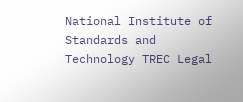National Institute of Standards and Technology TREC Legal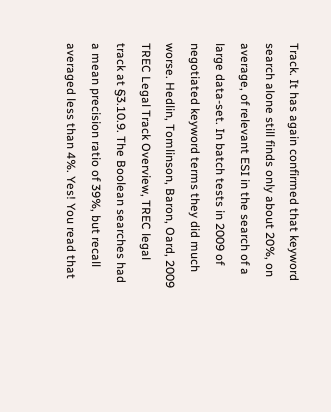Track. It has again confirmed that keyword search alone still finds only about 20%, on average, of relevant ESI in the search of a large data-set. In batch tests in 2009 of negotiated keyword terms they did much worse. Hedlin, Tomlinson, Baron, Oard, 2009 TREC Legal Track Overview, TREC legal track at §3.10.9. The Boolean searches had a mean precision ratio of 39%, but recall averaged less than 4%. Yes! You read that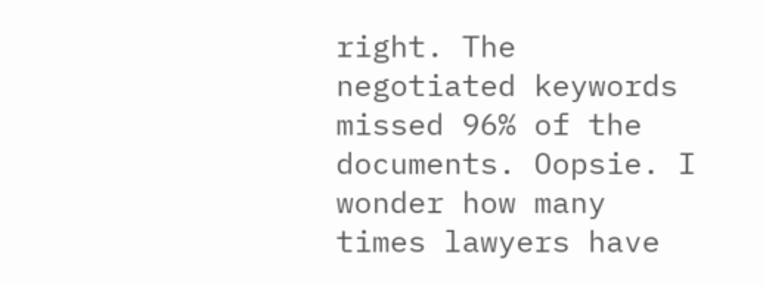right. The negotiated keywords missed 96% of the documents. Oopsie. I wonder how many times lawyers have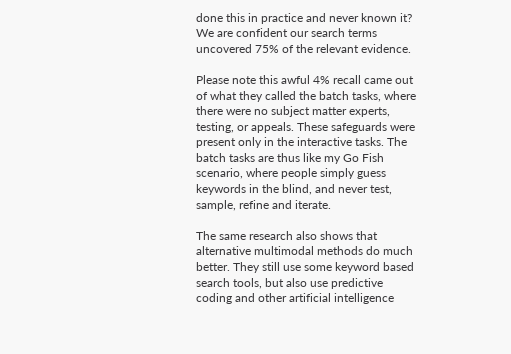done this in practice and never known it? We are confident our search terms uncovered 75% of the relevant evidence.

Please note this awful 4% recall came out of what they called the batch tasks, where there were no subject matter experts, testing, or appeals. These safeguards were present only in the interactive tasks. The batch tasks are thus like my Go Fish scenario, where people simply guess keywords in the blind, and never test, sample, refine and iterate.

The same research also shows that alternative multimodal methods do much better. They still use some keyword based search tools, but also use predictive coding and other artificial intelligence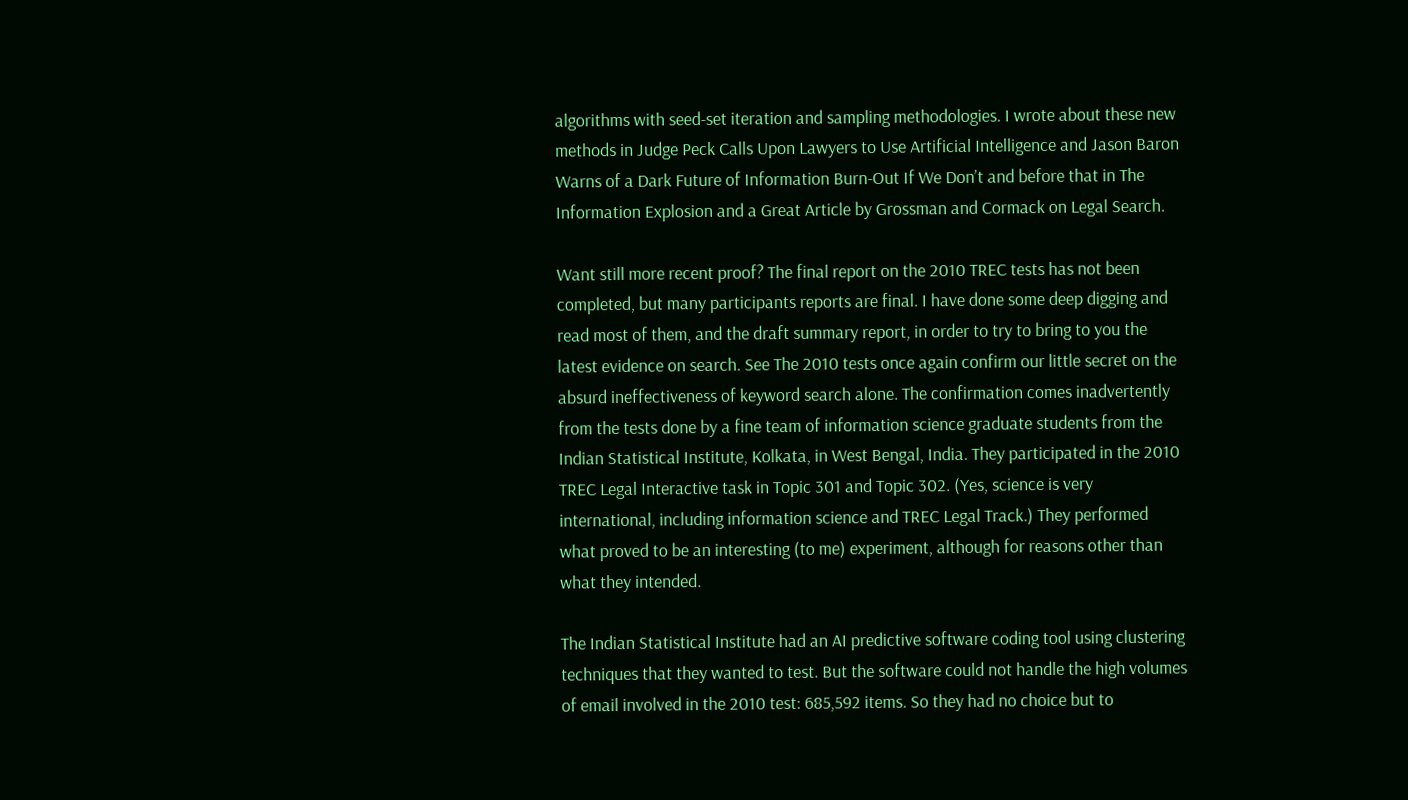algorithms with seed-set iteration and sampling methodologies. I wrote about these new methods in Judge Peck Calls Upon Lawyers to Use Artificial Intelligence and Jason Baron Warns of a Dark Future of Information Burn-Out If We Don’t and before that in The Information Explosion and a Great Article by Grossman and Cormack on Legal Search.

Want still more recent proof? The final report on the 2010 TREC tests has not been completed, but many participants reports are final. I have done some deep digging and read most of them, and the draft summary report, in order to try to bring to you the latest evidence on search. See The 2010 tests once again confirm our little secret on the absurd ineffectiveness of keyword search alone. The confirmation comes inadvertently from the tests done by a fine team of information science graduate students from the Indian Statistical Institute, Kolkata, in West Bengal, India. They participated in the 2010 TREC Legal Interactive task in Topic 301 and Topic 302. (Yes, science is very international, including information science and TREC Legal Track.) They performed what proved to be an interesting (to me) experiment, although for reasons other than what they intended.

The Indian Statistical Institute had an AI predictive software coding tool using clustering techniques that they wanted to test. But the software could not handle the high volumes of email involved in the 2010 test: 685,592 items. So they had no choice but to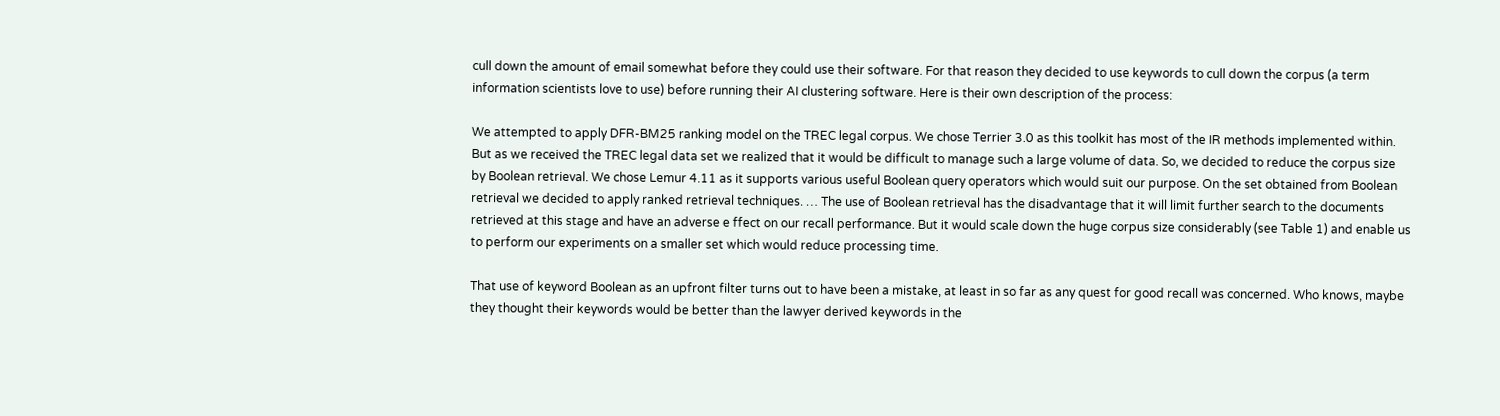cull down the amount of email somewhat before they could use their software. For that reason they decided to use keywords to cull down the corpus (a term information scientists love to use) before running their AI clustering software. Here is their own description of the process:

We attempted to apply DFR-BM25 ranking model on the TREC legal corpus. We chose Terrier 3.0 as this toolkit has most of the IR methods implemented within. But as we received the TREC legal data set we realized that it would be difficult to manage such a large volume of data. So, we decided to reduce the corpus size by Boolean retrieval. We chose Lemur 4.11 as it supports various useful Boolean query operators which would suit our purpose. On the set obtained from Boolean retrieval we decided to apply ranked retrieval techniques. … The use of Boolean retrieval has the disadvantage that it will limit further search to the documents retrieved at this stage and have an adverse e ffect on our recall performance. But it would scale down the huge corpus size considerably (see Table 1) and enable us to perform our experiments on a smaller set which would reduce processing time.

That use of keyword Boolean as an upfront filter turns out to have been a mistake, at least in so far as any quest for good recall was concerned. Who knows, maybe they thought their keywords would be better than the lawyer derived keywords in the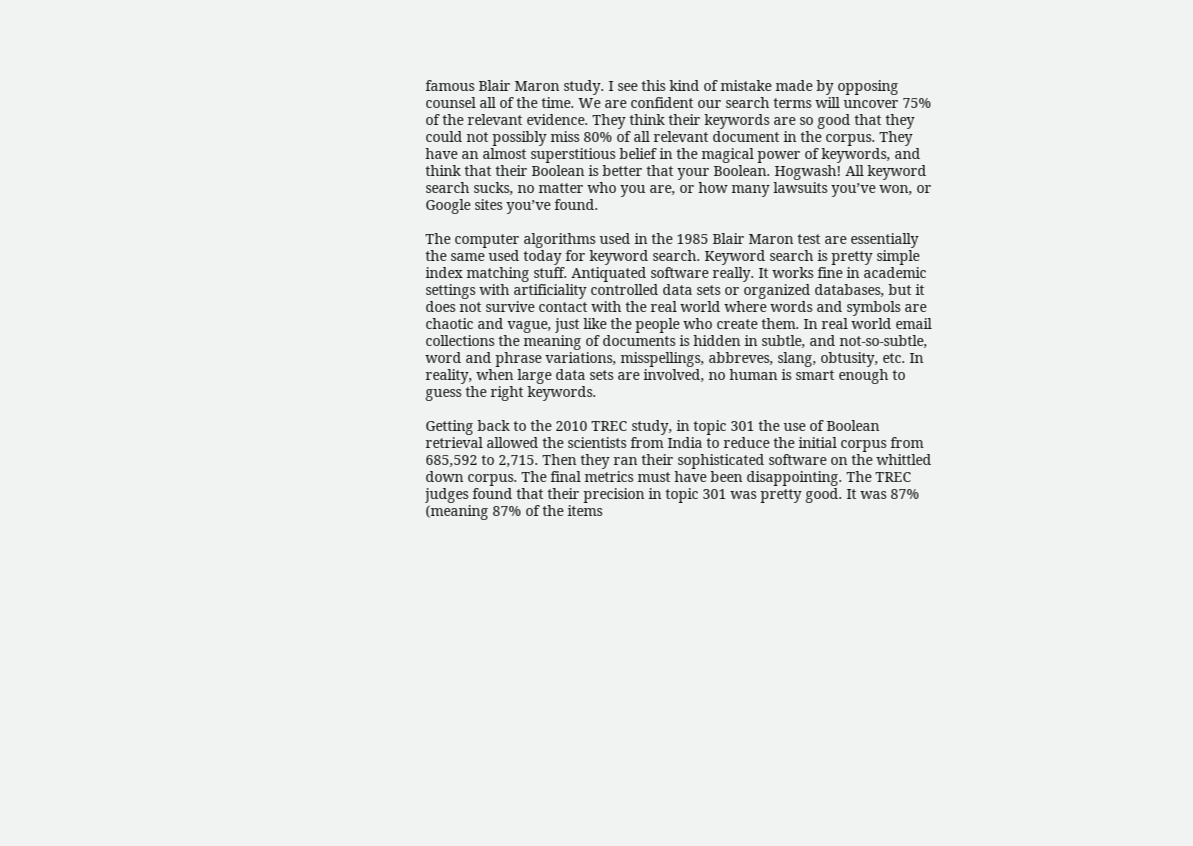famous Blair Maron study. I see this kind of mistake made by opposing counsel all of the time. We are confident our search terms will uncover 75% of the relevant evidence. They think their keywords are so good that they could not possibly miss 80% of all relevant document in the corpus. They have an almost superstitious belief in the magical power of keywords, and think that their Boolean is better that your Boolean. Hogwash! All keyword search sucks, no matter who you are, or how many lawsuits you’ve won, or Google sites you’ve found.

The computer algorithms used in the 1985 Blair Maron test are essentially the same used today for keyword search. Keyword search is pretty simple index matching stuff. Antiquated software really. It works fine in academic settings with artificiality controlled data sets or organized databases, but it does not survive contact with the real world where words and symbols are chaotic and vague, just like the people who create them. In real world email collections the meaning of documents is hidden in subtle, and not-so-subtle, word and phrase variations, misspellings, abbreves, slang, obtusity, etc. In reality, when large data sets are involved, no human is smart enough to guess the right keywords.

Getting back to the 2010 TREC study, in topic 301 the use of Boolean retrieval allowed the scientists from India to reduce the initial corpus from 685,592 to 2,715. Then they ran their sophisticated software on the whittled down corpus. The final metrics must have been disappointing. The TREC judges found that their precision in topic 301 was pretty good. It was 87% (meaning 87% of the items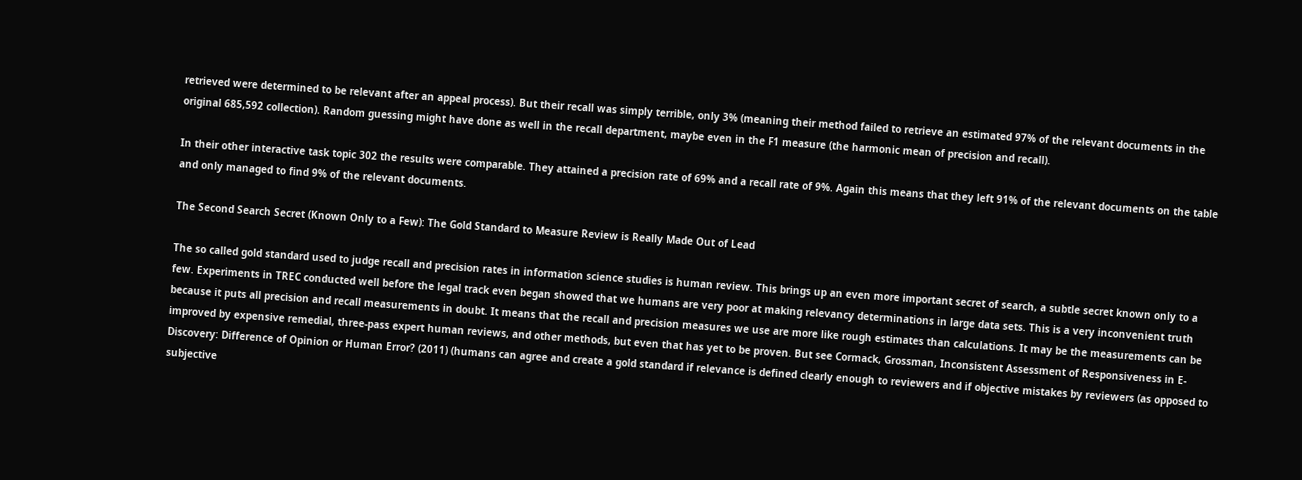retrieved were determined to be relevant after an appeal process). But their recall was simply terrible, only 3% (meaning their method failed to retrieve an estimated 97% of the relevant documents in the original 685,592 collection). Random guessing might have done as well in the recall department, maybe even in the F1 measure (the harmonic mean of precision and recall).

In their other interactive task topic 302 the results were comparable. They attained a precision rate of 69% and a recall rate of 9%. Again this means that they left 91% of the relevant documents on the table and only managed to find 9% of the relevant documents.

The Second Search Secret (Known Only to a Few): The Gold Standard to Measure Review is Really Made Out of Lead

The so called gold standard used to judge recall and precision rates in information science studies is human review. This brings up an even more important secret of search, a subtle secret known only to a few. Experiments in TREC conducted well before the legal track even began showed that we humans are very poor at making relevancy determinations in large data sets. This is a very inconvenient truth because it puts all precision and recall measurements in doubt. It means that the recall and precision measures we use are more like rough estimates than calculations. It may be the measurements can be improved by expensive remedial, three-pass expert human reviews, and other methods, but even that has yet to be proven. But see Cormack, Grossman, Inconsistent Assessment of Responsiveness in E-Discovery: Difference of Opinion or Human Error? (2011) (humans can agree and create a gold standard if relevance is defined clearly enough to reviewers and if objective mistakes by reviewers (as opposed to subjective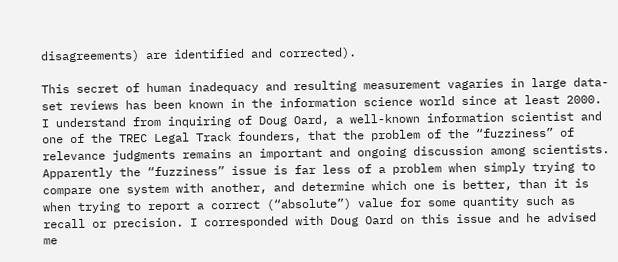disagreements) are identified and corrected).

This secret of human inadequacy and resulting measurement vagaries in large data-set reviews has been known in the information science world since at least 2000. I understand from inquiring of Doug Oard, a well-known information scientist and one of the TREC Legal Track founders, that the problem of the “fuzziness” of relevance judgments remains an important and ongoing discussion among scientists. Apparently the “fuzziness” issue is far less of a problem when simply trying to compare one system with another, and determine which one is better, than it is when trying to report a correct (“absolute”) value for some quantity such as recall or precision. I corresponded with Doug Oard on this issue and he advised me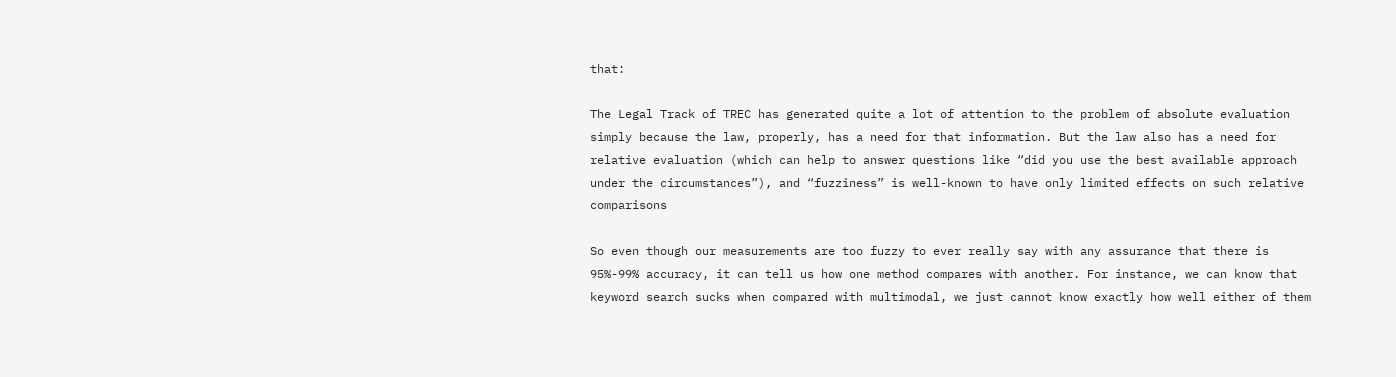that:

The Legal Track of TREC has generated quite a lot of attention to the problem of absolute evaluation simply because the law, properly, has a need for that information. But the law also has a need for relative evaluation (which can help to answer questions like “did you use the best available approach under the circumstances”), and “fuzziness” is well-known to have only limited effects on such relative comparisons

So even though our measurements are too fuzzy to ever really say with any assurance that there is 95%-99% accuracy, it can tell us how one method compares with another. For instance, we can know that keyword search sucks when compared with multimodal, we just cannot know exactly how well either of them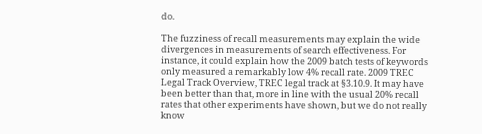do.

The fuzziness of recall measurements may explain the wide divergences in measurements of search effectiveness. For instance, it could explain how the 2009 batch tests of keywords only measured a remarkably low 4% recall rate. 2009 TREC Legal Track Overview, TREC legal track at §3.10.9. It may have been better than that, more in line with the usual 20% recall rates that other experiments have shown, but we do not really know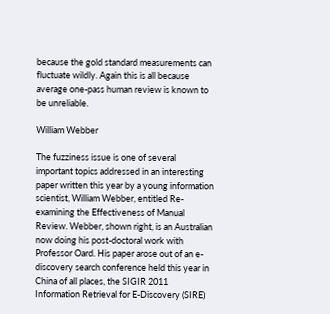because the gold standard measurements can fluctuate wildly. Again this is all because average one-pass human review is known to be unreliable.

William Webber

The fuzziness issue is one of several important topics addressed in an interesting paper written this year by a young information scientist, William Webber, entitled Re-examining the Effectiveness of Manual Review. Webber, shown right, is an Australian now doing his post-doctoral work with Professor Oard. His paper arose out of an e-discovery search conference held this year in China of all places, the SIGIR 2011 Information Retrieval for E-Discovery (SIRE)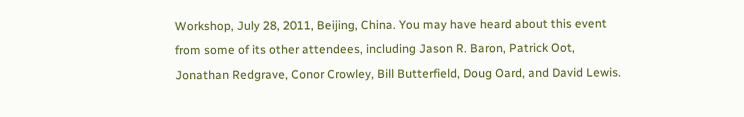Workshop, July 28, 2011, Beijing, China. You may have heard about this event from some of its other attendees, including Jason R. Baron, Patrick Oot, Jonathan Redgrave, Conor Crowley, Bill Butterfield, Doug Oard, and David Lewis.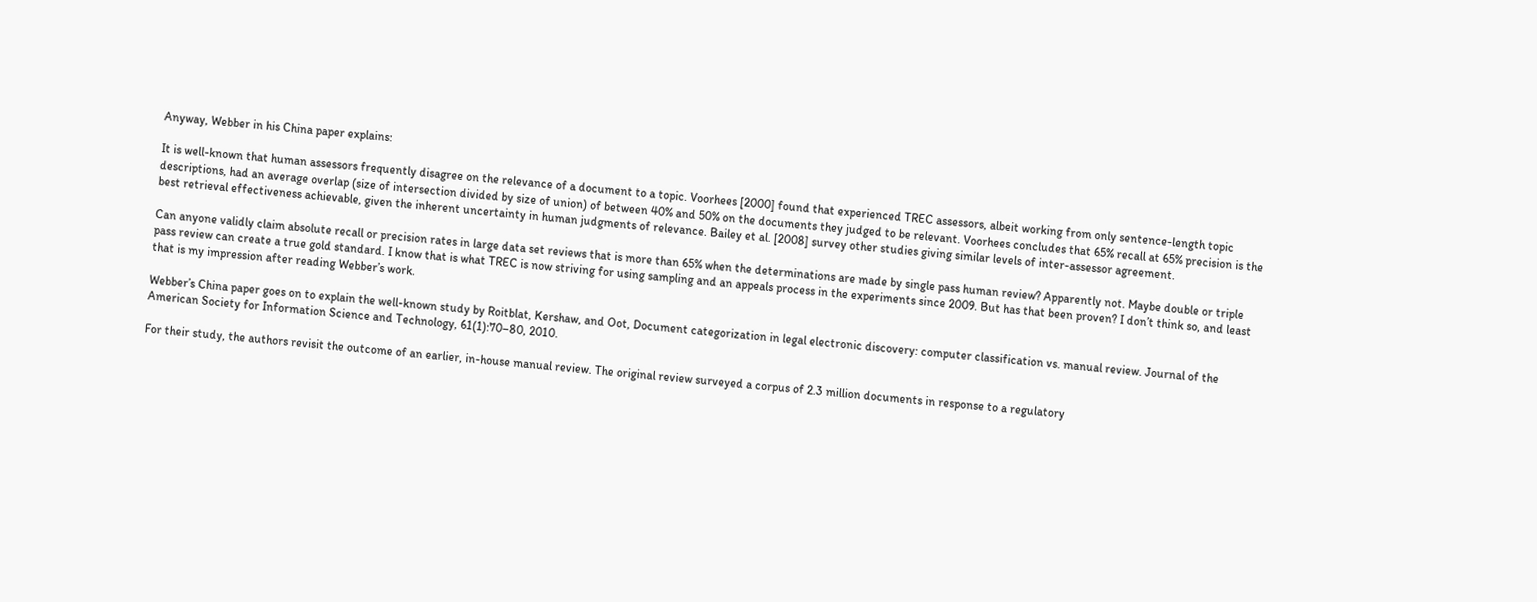Anyway, Webber in his China paper explains:

It is well-known that human assessors frequently disagree on the relevance of a document to a topic. Voorhees [2000] found that experienced TREC assessors, albeit working from only sentence-length topic descriptions, had an average overlap (size of intersection divided by size of union) of between 40% and 50% on the documents they judged to be relevant. Voorhees concludes that 65% recall at 65% precision is the best retrieval effectiveness achievable, given the inherent uncertainty in human judgments of relevance. Bailey et al. [2008] survey other studies giving similar levels of inter-assessor agreement.

Can anyone validly claim absolute recall or precision rates in large data set reviews that is more than 65% when the determinations are made by single pass human review? Apparently not. Maybe double or triple pass review can create a true gold standard. I know that is what TREC is now striving for using sampling and an appeals process in the experiments since 2009. But has that been proven? I don’t think so, and least that is my impression after reading Webber’s work.

Webber’s China paper goes on to explain the well-known study by Roitblat, Kershaw, and Oot, Document categorization in legal electronic discovery: computer classification vs. manual review. Journal of the American Society for Information Science and Technology, 61(1):70–80, 2010.

For their study, the authors revisit the outcome of an earlier, in-house manual review. The original review surveyed a corpus of 2.3 million documents in response to a regulatory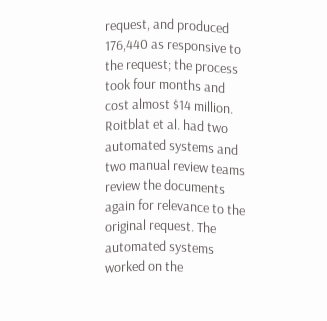request, and produced 176,440 as responsive to the request; the process took four months and cost almost $14 million. Roitblat et al. had two automated systems and two manual review teams review the documents again for relevance to the original request. The automated systems worked on the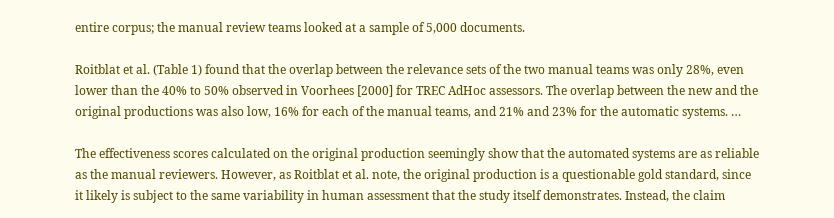entire corpus; the manual review teams looked at a sample of 5,000 documents.

Roitblat et al. (Table 1) found that the overlap between the relevance sets of the two manual teams was only 28%, even lower than the 40% to 50% observed in Voorhees [2000] for TREC AdHoc assessors. The overlap between the new and the original productions was also low, 16% for each of the manual teams, and 21% and 23% for the automatic systems. …

The effectiveness scores calculated on the original production seemingly show that the automated systems are as reliable as the manual reviewers. However, as Roitblat et al. note, the original production is a questionable gold standard, since it likely is subject to the same variability in human assessment that the study itself demonstrates. Instead, the claim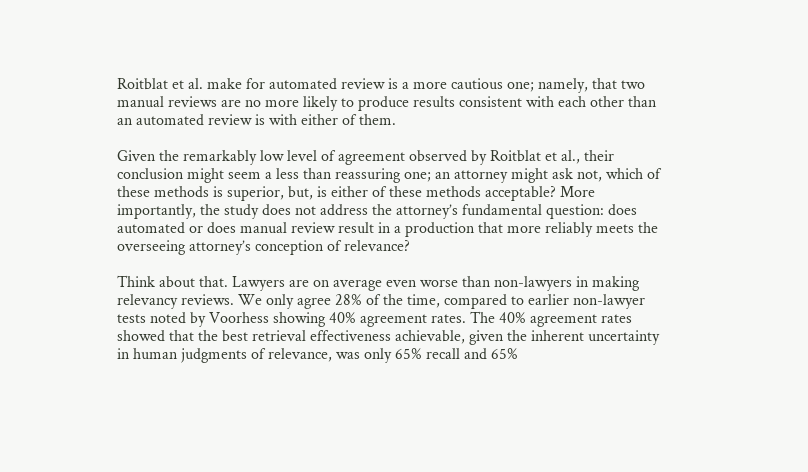Roitblat et al. make for automated review is a more cautious one; namely, that two manual reviews are no more likely to produce results consistent with each other than an automated review is with either of them.

Given the remarkably low level of agreement observed by Roitblat et al., their conclusion might seem a less than reassuring one; an attorney might ask not, which of these methods is superior, but, is either of these methods acceptable? More importantly, the study does not address the attorney’s fundamental question: does automated or does manual review result in a production that more reliably meets the overseeing attorney’s conception of relevance?

Think about that. Lawyers are on average even worse than non-lawyers in making relevancy reviews. We only agree 28% of the time, compared to earlier non-lawyer tests noted by Voorhess showing 40% agreement rates. The 40% agreement rates showed that the best retrieval effectiveness achievable, given the inherent uncertainty in human judgments of relevance, was only 65% recall and 65%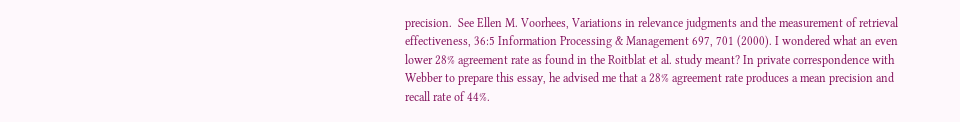precision.  See Ellen M. Voorhees, Variations in relevance judgments and the measurement of retrieval effectiveness, 36:5 Information Processing & Management 697, 701 (2000). I wondered what an even lower 28% agreement rate as found in the Roitblat et al. study meant? In private correspondence with Webber to prepare this essay, he advised me that a 28% agreement rate produces a mean precision and recall rate of 44%.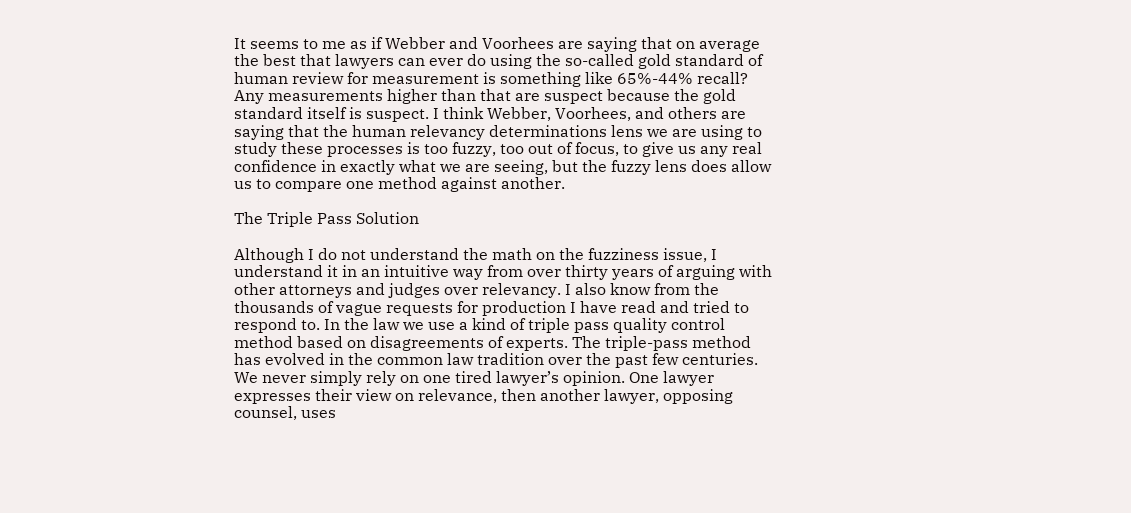It seems to me as if Webber and Voorhees are saying that on average the best that lawyers can ever do using the so-called gold standard of human review for measurement is something like 65%-44% recall? Any measurements higher than that are suspect because the gold standard itself is suspect. I think Webber, Voorhees, and others are saying that the human relevancy determinations lens we are using to study these processes is too fuzzy, too out of focus, to give us any real confidence in exactly what we are seeing, but the fuzzy lens does allow us to compare one method against another.

The Triple Pass Solution

Although I do not understand the math on the fuzziness issue, I understand it in an intuitive way from over thirty years of arguing with other attorneys and judges over relevancy. I also know from the thousands of vague requests for production I have read and tried to respond to. In the law we use a kind of triple pass quality control method based on disagreements of experts. The triple-pass method has evolved in the common law tradition over the past few centuries. We never simply rely on one tired lawyer’s opinion. One lawyer expresses their view on relevance, then another lawyer, opposing counsel, uses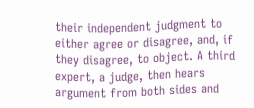their independent judgment to either agree or disagree, and, if they disagree, to object. A third expert, a judge, then hears argument from both sides and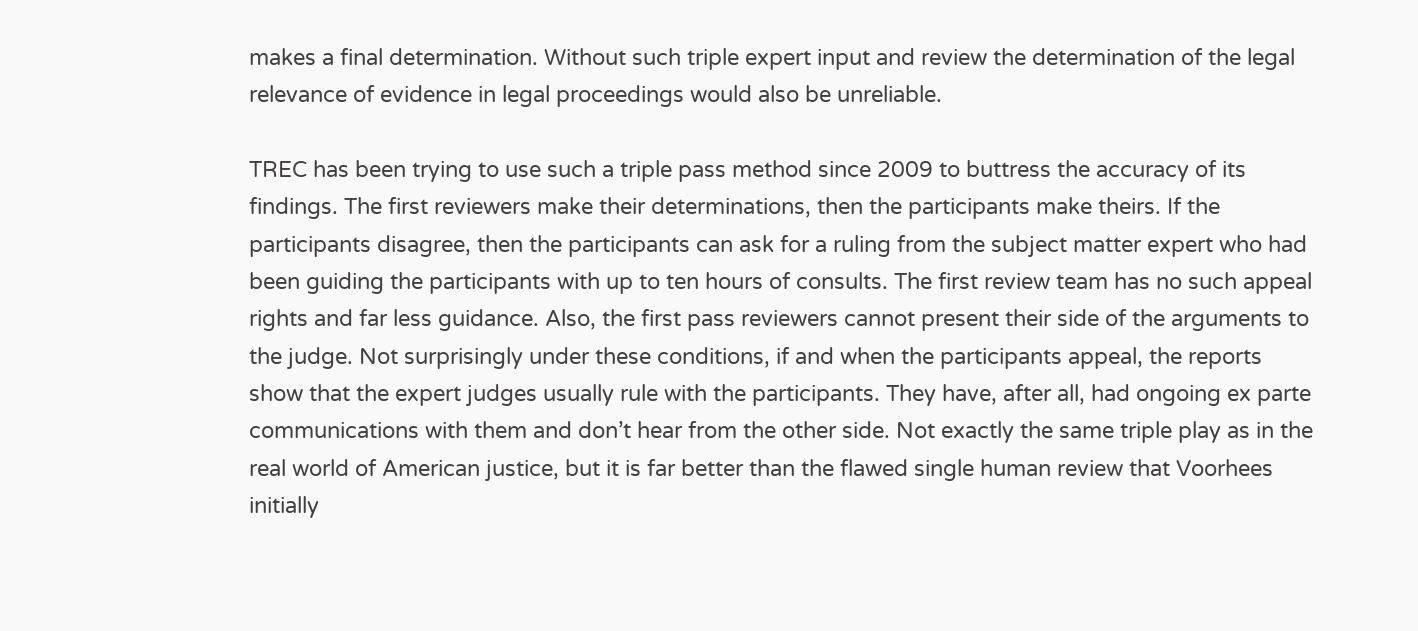makes a final determination. Without such triple expert input and review the determination of the legal relevance of evidence in legal proceedings would also be unreliable.

TREC has been trying to use such a triple pass method since 2009 to buttress the accuracy of its findings. The first reviewers make their determinations, then the participants make theirs. If the participants disagree, then the participants can ask for a ruling from the subject matter expert who had been guiding the participants with up to ten hours of consults. The first review team has no such appeal rights and far less guidance. Also, the first pass reviewers cannot present their side of the arguments to the judge. Not surprisingly under these conditions, if and when the participants appeal, the reports show that the expert judges usually rule with the participants. They have, after all, had ongoing ex parte communications with them and don’t hear from the other side. Not exactly the same triple play as in the real world of American justice, but it is far better than the flawed single human review that Voorhees initially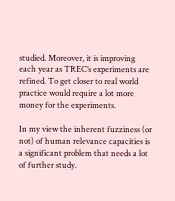studied. Moreover, it is improving each year as TREC’s experiments are refined. To get closer to real world practice would require a lot more money for the experiments.

In my view the inherent fuzziness (or not) of human relevance capacities is a significant problem that needs a lot of further study.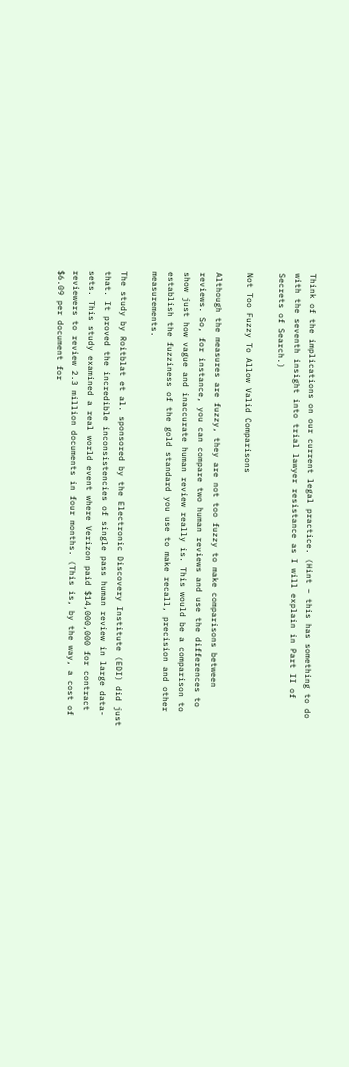Think of the implications on our current legal practice. (Hint – this has something to do with the seventh insight into trial lawyer resistance as I will explain in Part II of Secrets of Search.)

Not Too Fuzzy To Allow Valid Comparisons

Although the measures are fuzzy, they are not too fuzzy to make comparisons between reviews. So, for instance, you can compare two human reviews and use the differences to show just how vague and inaccurate human review really is. This would be a comparison to establish the fuzziness of the gold standard you use to make recall, precision and other measurements.

The study by Roitblat et al. sponsored by the Electronic Discovery Institute (EDI) did just that. It proved the incredible inconsistencies of single pass human review in large data-sets. This study examined a real world event where Verizon paid $14,000,000 for contract reviewers to review 2.3 million documents in four months. (This is, by the way, a cost of $6.09 per document for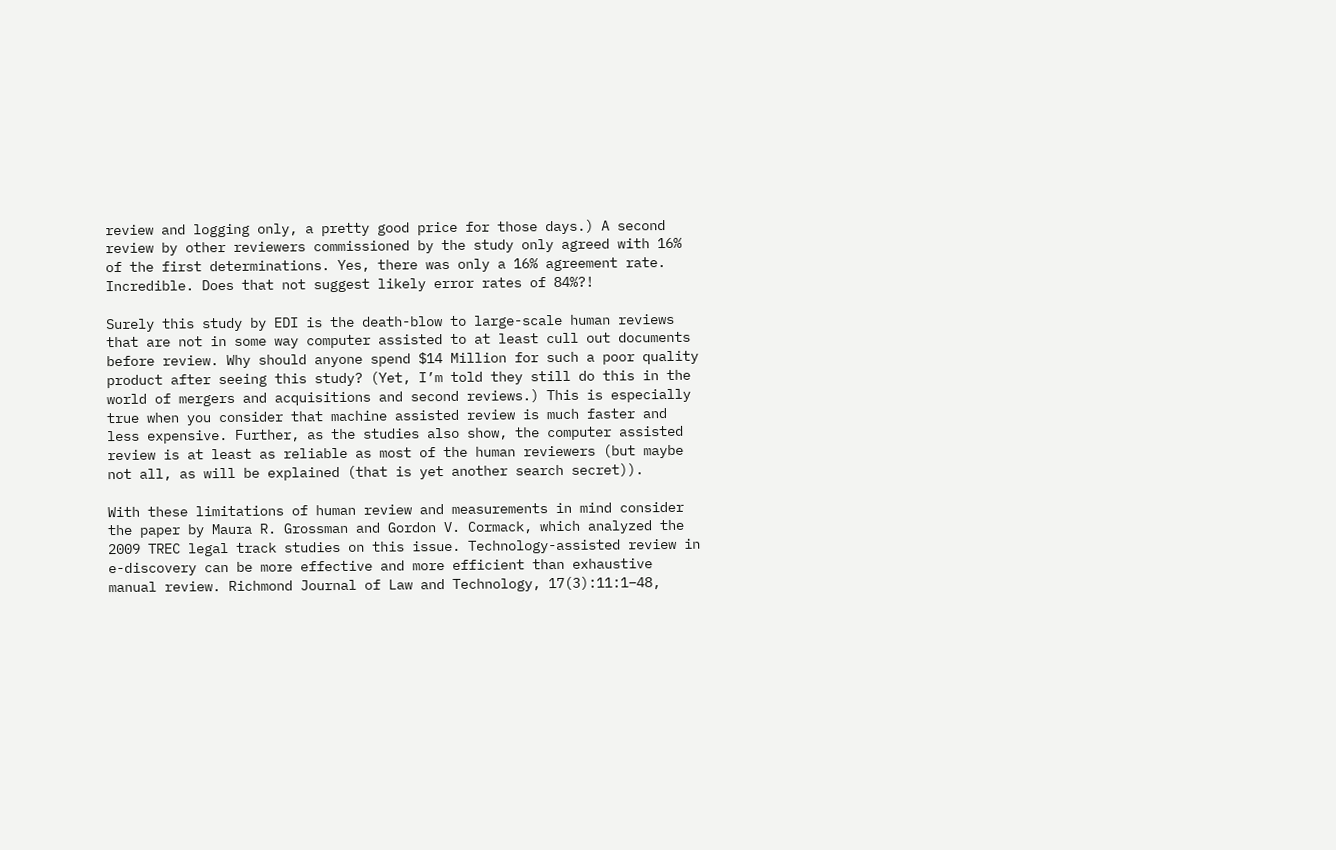review and logging only, a pretty good price for those days.) A second review by other reviewers commissioned by the study only agreed with 16% of the first determinations. Yes, there was only a 16% agreement rate. Incredible. Does that not suggest likely error rates of 84%?!

Surely this study by EDI is the death-blow to large-scale human reviews that are not in some way computer assisted to at least cull out documents before review. Why should anyone spend $14 Million for such a poor quality product after seeing this study? (Yet, I’m told they still do this in the world of mergers and acquisitions and second reviews.) This is especially true when you consider that machine assisted review is much faster and less expensive. Further, as the studies also show, the computer assisted review is at least as reliable as most of the human reviewers (but maybe not all, as will be explained (that is yet another search secret)).

With these limitations of human review and measurements in mind consider the paper by Maura R. Grossman and Gordon V. Cormack, which analyzed the 2009 TREC legal track studies on this issue. Technology-assisted review in e-discovery can be more effective and more efficient than exhaustive manual review. Richmond Journal of Law and Technology, 17(3):11:1–48,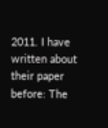2011. I have written about their paper before: The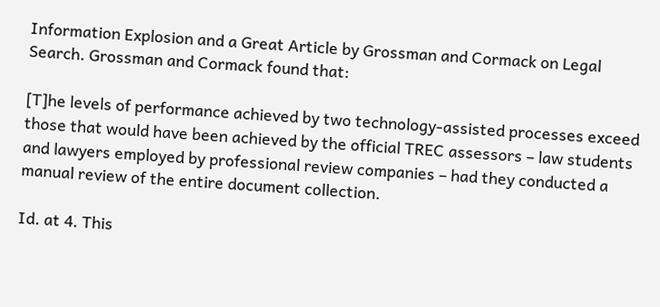Information Explosion and a Great Article by Grossman and Cormack on Legal Search. Grossman and Cormack found that:

[T]he levels of performance achieved by two technology-assisted processes exceed those that would have been achieved by the official TREC assessors – law students and lawyers employed by professional review companies – had they conducted a manual review of the entire document collection.

Id. at 4. This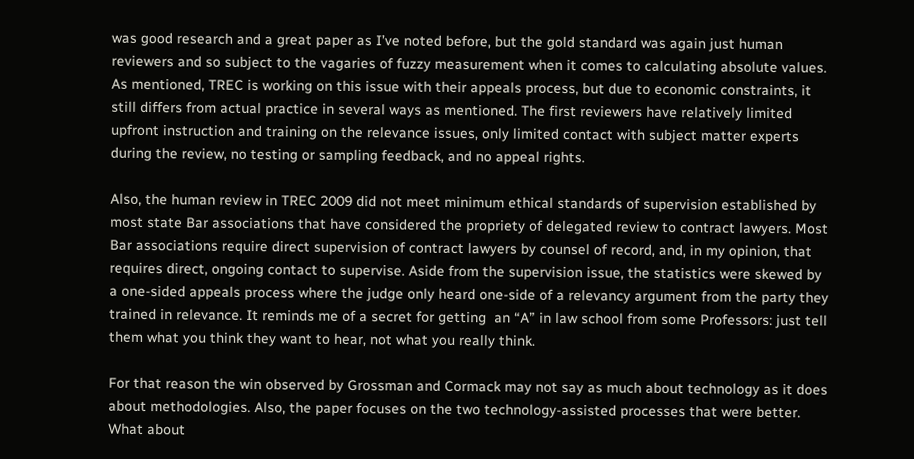was good research and a great paper as I’ve noted before, but the gold standard was again just human reviewers and so subject to the vagaries of fuzzy measurement when it comes to calculating absolute values. As mentioned, TREC is working on this issue with their appeals process, but due to economic constraints, it still differs from actual practice in several ways as mentioned. The first reviewers have relatively limited upfront instruction and training on the relevance issues, only limited contact with subject matter experts during the review, no testing or sampling feedback, and no appeal rights.

Also, the human review in TREC 2009 did not meet minimum ethical standards of supervision established by most state Bar associations that have considered the propriety of delegated review to contract lawyers. Most Bar associations require direct supervision of contract lawyers by counsel of record, and, in my opinion, that requires direct, ongoing contact to supervise. Aside from the supervision issue, the statistics were skewed by a one-sided appeals process where the judge only heard one-side of a relevancy argument from the party they trained in relevance. It reminds me of a secret for getting  an “A” in law school from some Professors: just tell them what you think they want to hear, not what you really think.

For that reason the win observed by Grossman and Cormack may not say as much about technology as it does about methodologies. Also, the paper focuses on the two technology-assisted processes that were better. What about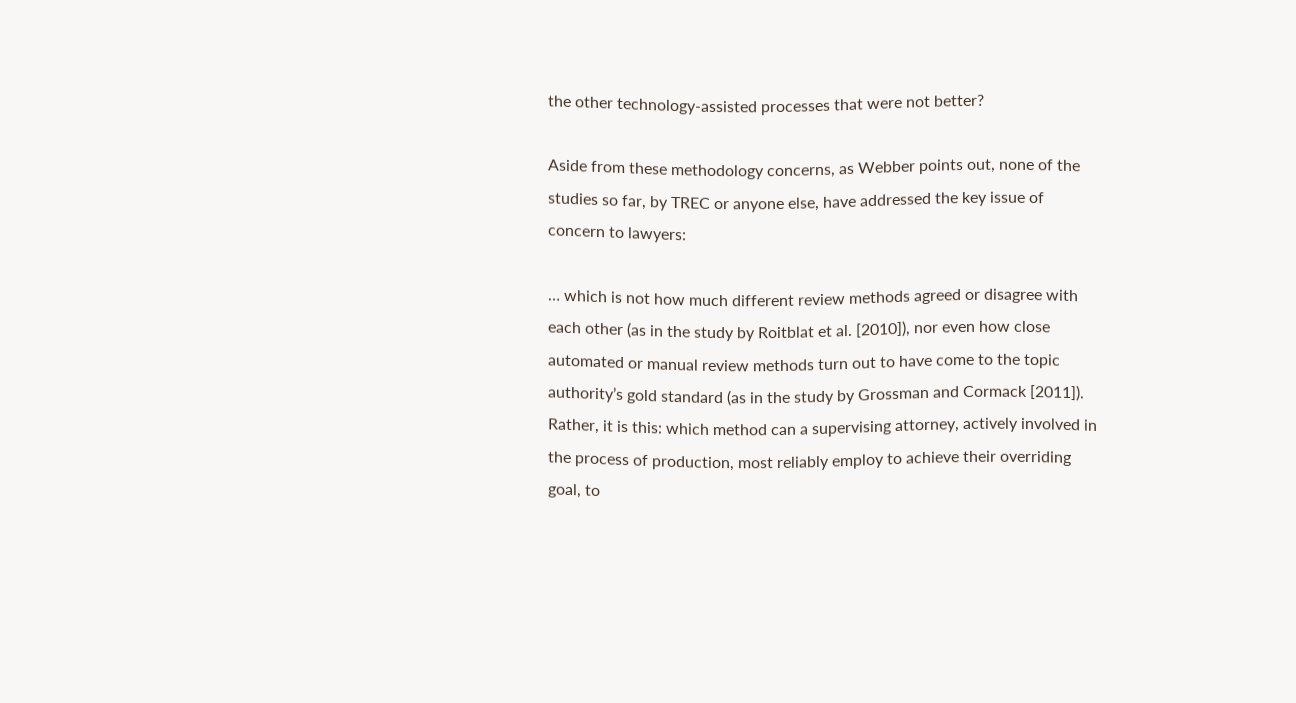the other technology-assisted processes that were not better?

Aside from these methodology concerns, as Webber points out, none of the studies so far, by TREC or anyone else, have addressed the key issue of concern to lawyers:

… which is not how much different review methods agreed or disagree with each other (as in the study by Roitblat et al. [2010]), nor even how close automated or manual review methods turn out to have come to the topic authority’s gold standard (as in the study by Grossman and Cormack [2011]).  Rather, it is this: which method can a supervising attorney, actively involved in the process of production, most reliably employ to achieve their overriding goal, to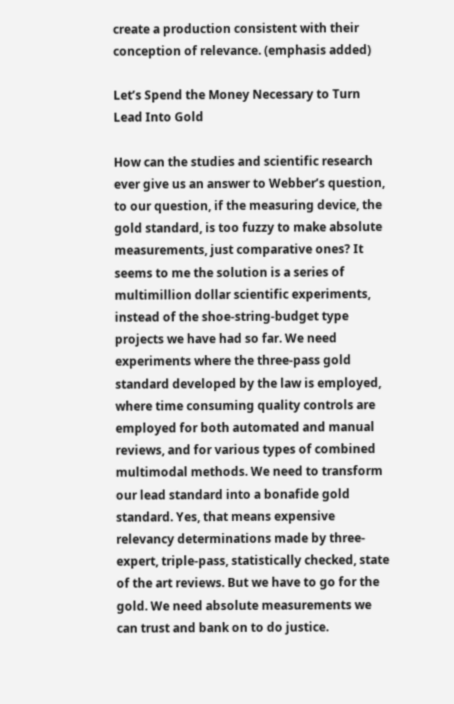create a production consistent with their conception of relevance. (emphasis added)

Let’s Spend the Money Necessary to Turn Lead Into Gold

How can the studies and scientific research ever give us an answer to Webber’s question, to our question, if the measuring device, the gold standard, is too fuzzy to make absolute measurements, just comparative ones? It seems to me the solution is a series of multimillion dollar scientific experiments, instead of the shoe-string-budget type projects we have had so far. We need experiments where the three-pass gold standard developed by the law is employed, where time consuming quality controls are employed for both automated and manual reviews, and for various types of combined multimodal methods. We need to transform our lead standard into a bonafide gold standard. Yes, that means expensive relevancy determinations made by three-expert, triple-pass, statistically checked, state of the art reviews. But we have to go for the gold. We need absolute measurements we can trust and bank on to do justice.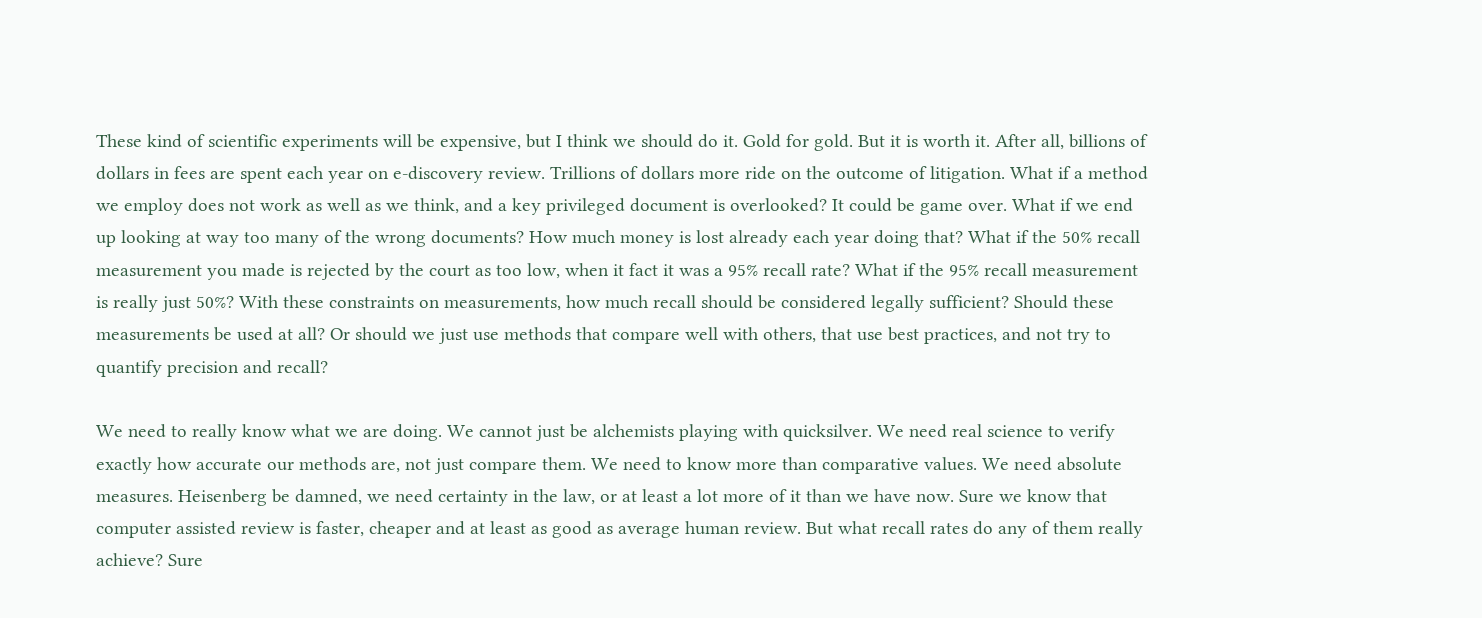These kind of scientific experiments will be expensive, but I think we should do it. Gold for gold. But it is worth it. After all, billions of dollars in fees are spent each year on e-discovery review. Trillions of dollars more ride on the outcome of litigation. What if a method we employ does not work as well as we think, and a key privileged document is overlooked? It could be game over. What if we end up looking at way too many of the wrong documents? How much money is lost already each year doing that? What if the 50% recall measurement you made is rejected by the court as too low, when it fact it was a 95% recall rate? What if the 95% recall measurement is really just 50%? With these constraints on measurements, how much recall should be considered legally sufficient? Should these measurements be used at all? Or should we just use methods that compare well with others, that use best practices, and not try to quantify precision and recall?

We need to really know what we are doing. We cannot just be alchemists playing with quicksilver. We need real science to verify exactly how accurate our methods are, not just compare them. We need to know more than comparative values. We need absolute measures. Heisenberg be damned, we need certainty in the law, or at least a lot more of it than we have now. Sure we know that computer assisted review is faster, cheaper and at least as good as average human review. But what recall rates do any of them really achieve? Sure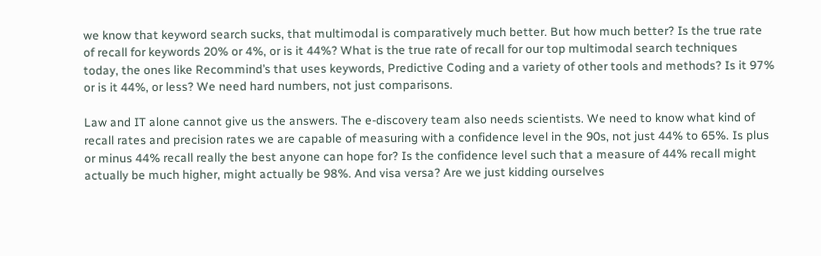we know that keyword search sucks, that multimodal is comparatively much better. But how much better? Is the true rate of recall for keywords 20% or 4%, or is it 44%? What is the true rate of recall for our top multimodal search techniques today, the ones like Recommind’s that uses keywords, Predictive Coding and a variety of other tools and methods? Is it 97% or is it 44%, or less? We need hard numbers, not just comparisons.

Law and IT alone cannot give us the answers. The e-discovery team also needs scientists. We need to know what kind of recall rates and precision rates we are capable of measuring with a confidence level in the 90s, not just 44% to 65%. Is plus or minus 44% recall really the best anyone can hope for? Is the confidence level such that a measure of 44% recall might actually be much higher, might actually be 98%. And visa versa? Are we just kidding ourselves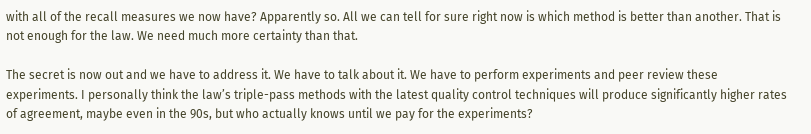with all of the recall measures we now have? Apparently so. All we can tell for sure right now is which method is better than another. That is not enough for the law. We need much more certainty than that.

The secret is now out and we have to address it. We have to talk about it. We have to perform experiments and peer review these experiments. I personally think the law’s triple-pass methods with the latest quality control techniques will produce significantly higher rates of agreement, maybe even in the 90s, but who actually knows until we pay for the experiments?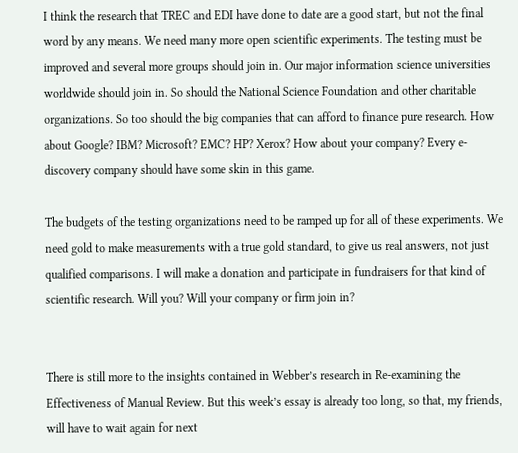I think the research that TREC and EDI have done to date are a good start, but not the final word by any means. We need many more open scientific experiments. The testing must be improved and several more groups should join in. Our major information science universities worldwide should join in. So should the National Science Foundation and other charitable organizations. So too should the big companies that can afford to finance pure research. How about Google? IBM? Microsoft? EMC? HP? Xerox? How about your company? Every e-discovery company should have some skin in this game.

The budgets of the testing organizations need to be ramped up for all of these experiments. We need gold to make measurements with a true gold standard, to give us real answers, not just qualified comparisons. I will make a donation and participate in fundraisers for that kind of scientific research. Will you? Will your company or firm join in?


There is still more to the insights contained in Webber’s research in Re-examining the Effectiveness of Manual Review. But this week’s essay is already too long, so that, my friends, will have to wait again for next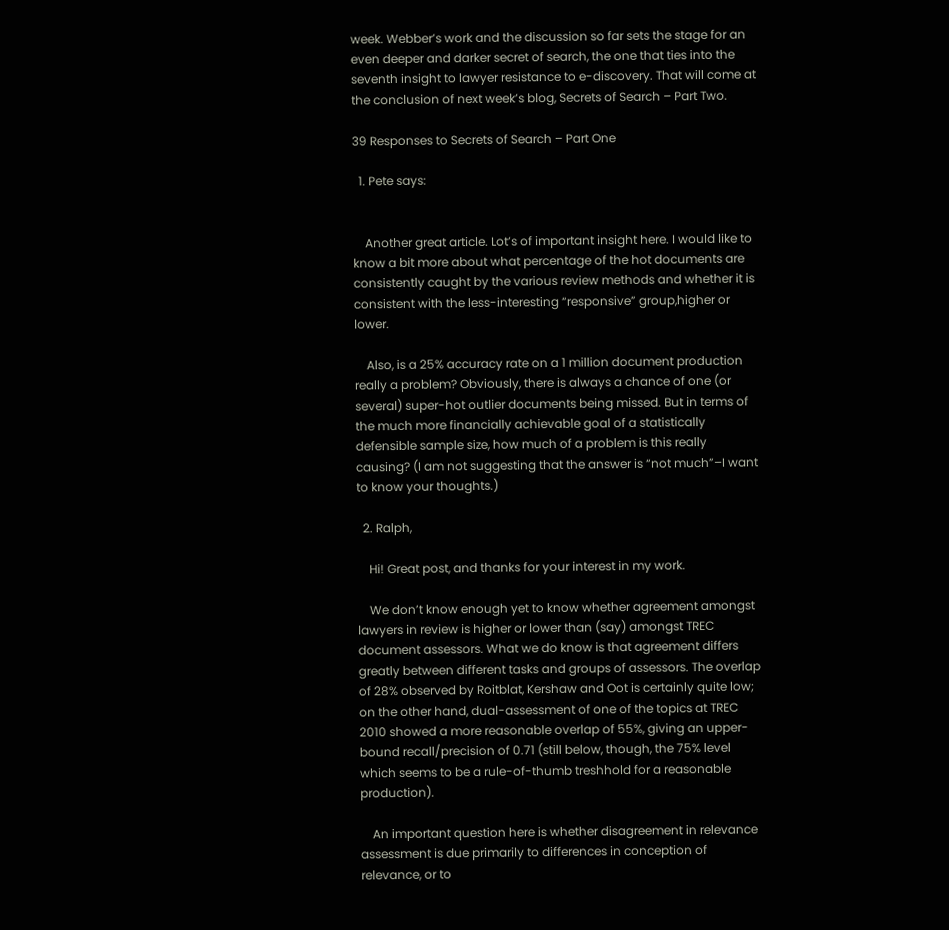week. Webber’s work and the discussion so far sets the stage for an even deeper and darker secret of search, the one that ties into the seventh insight to lawyer resistance to e-discovery. That will come at the conclusion of next week’s blog, Secrets of Search – Part Two.

39 Responses to Secrets of Search – Part One

  1. Pete says:


    Another great article. Lot’s of important insight here. I would like to know a bit more about what percentage of the hot documents are consistently caught by the various review methods and whether it is consistent with the less-interesting “responsive” group,higher or lower.

    Also, is a 25% accuracy rate on a 1 million document production really a problem? Obviously, there is always a chance of one (or several) super-hot outlier documents being missed. But in terms of the much more financially achievable goal of a statistically defensible sample size, how much of a problem is this really causing? (I am not suggesting that the answer is “not much”–I want to know your thoughts.)

  2. Ralph,

    Hi! Great post, and thanks for your interest in my work.

    We don’t know enough yet to know whether agreement amongst lawyers in review is higher or lower than (say) amongst TREC document assessors. What we do know is that agreement differs greatly between different tasks and groups of assessors. The overlap of 28% observed by Roitblat, Kershaw and Oot is certainly quite low; on the other hand, dual-assessment of one of the topics at TREC 2010 showed a more reasonable overlap of 55%, giving an upper-bound recall/precision of 0.71 (still below, though, the 75% level which seems to be a rule-of-thumb treshhold for a reasonable production).

    An important question here is whether disagreement in relevance assessment is due primarily to differences in conception of relevance, or to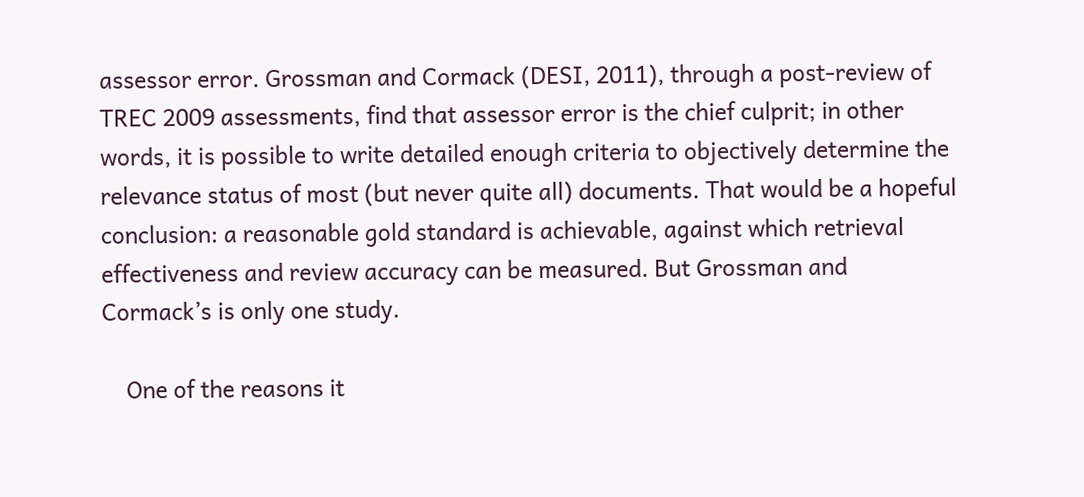assessor error. Grossman and Cormack (DESI, 2011), through a post-review of TREC 2009 assessments, find that assessor error is the chief culprit; in other words, it is possible to write detailed enough criteria to objectively determine the relevance status of most (but never quite all) documents. That would be a hopeful conclusion: a reasonable gold standard is achievable, against which retrieval effectiveness and review accuracy can be measured. But Grossman and Cormack’s is only one study.

    One of the reasons it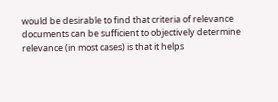would be desirable to find that criteria of relevance documents can be sufficient to objectively determine relevance (in most cases) is that it helps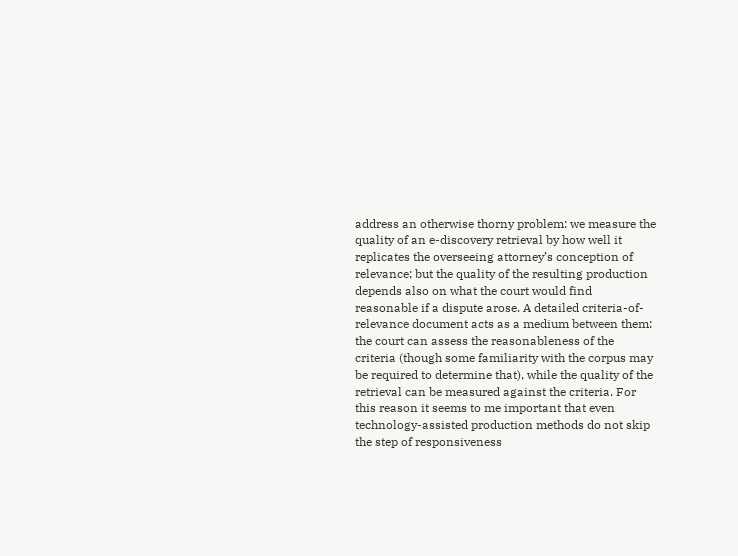address an otherwise thorny problem: we measure the quality of an e-discovery retrieval by how well it replicates the overseeing attorney’s conception of relevance; but the quality of the resulting production depends also on what the court would find reasonable if a dispute arose. A detailed criteria-of-relevance document acts as a medium between them: the court can assess the reasonableness of the criteria (though some familiarity with the corpus may be required to determine that), while the quality of the retrieval can be measured against the criteria. For this reason it seems to me important that even technology-assisted production methods do not skip the step of responsiveness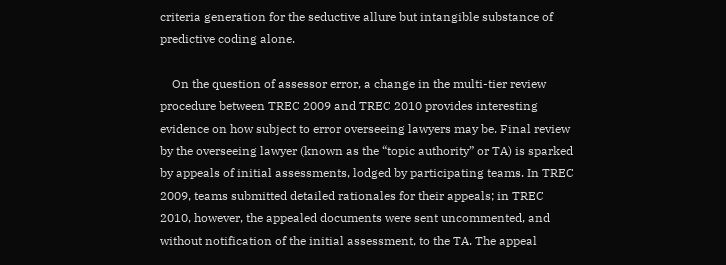criteria generation for the seductive allure but intangible substance of predictive coding alone.

    On the question of assessor error, a change in the multi-tier review procedure between TREC 2009 and TREC 2010 provides interesting evidence on how subject to error overseeing lawyers may be. Final review by the overseeing lawyer (known as the “topic authority” or TA) is sparked by appeals of initial assessments, lodged by participating teams. In TREC 2009, teams submitted detailed rationales for their appeals; in TREC 2010, however, the appealed documents were sent uncommented, and without notification of the initial assessment, to the TA. The appeal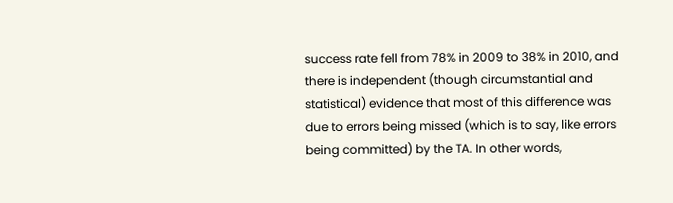success rate fell from 78% in 2009 to 38% in 2010, and there is independent (though circumstantial and statistical) evidence that most of this difference was due to errors being missed (which is to say, like errors being committed) by the TA. In other words,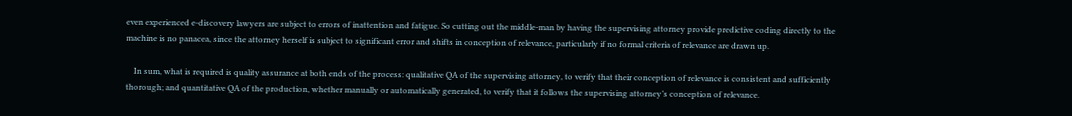even experienced e-discovery lawyers are subject to errors of inattention and fatigue. So cutting out the middle-man by having the supervising attorney provide predictive coding directly to the machine is no panacea, since the attorney herself is subject to significant error and shifts in conception of relevance, particularly if no formal criteria of relevance are drawn up.

    In sum, what is required is quality assurance at both ends of the process: qualitative QA of the supervising attorney, to verify that their conception of relevance is consistent and sufficiently thorough; and quantitative QA of the production, whether manually or automatically generated, to verify that it follows the supervising attorney’s conception of relevance.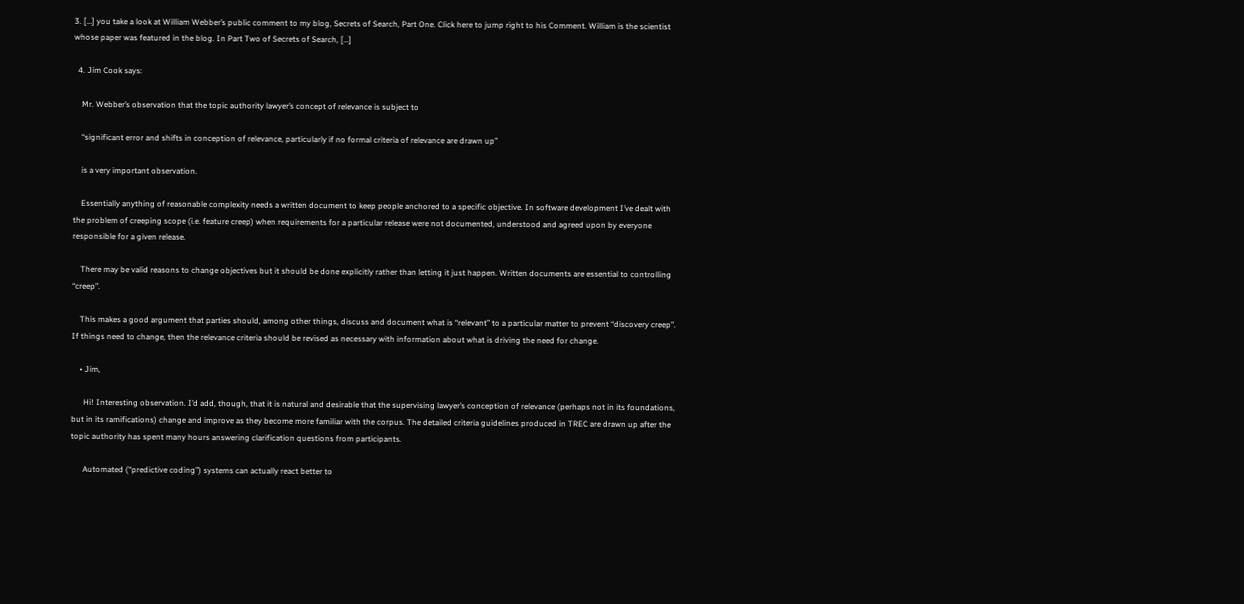3. […] you take a look at William Webber’s public comment to my blog, Secrets of Search, Part One. Click here to jump right to his Comment. William is the scientist whose paper was featured in the blog. In Part Two of Secrets of Search, […]

  4. Jim Cook says:

    Mr. Webber’s observation that the topic authority lawyer’s concept of relevance is subject to

    “significant error and shifts in conception of relevance, particularly if no formal criteria of relevance are drawn up”

    is a very important observation.

    Essentially anything of reasonable complexity needs a written document to keep people anchored to a specific objective. In software development I’ve dealt with the problem of creeping scope (i.e. feature creep) when requirements for a particular release were not documented, understood and agreed upon by everyone responsible for a given release.

    There may be valid reasons to change objectives but it should be done explicitly rather than letting it just happen. Written documents are essential to controlling “creep”.

    This makes a good argument that parties should, among other things, discuss and document what is “relevant” to a particular matter to prevent “discovery creep”. If things need to change, then the relevance criteria should be revised as necessary with information about what is driving the need for change.

    • Jim,

      Hi! Interesting observation. I’d add, though, that it is natural and desirable that the supervising lawyer’s conception of relevance (perhaps not in its foundations, but in its ramifications) change and improve as they become more familiar with the corpus. The detailed criteria guidelines produced in TREC are drawn up after the topic authority has spent many hours answering clarification questions from participants.

      Automated (“predictive coding”) systems can actually react better to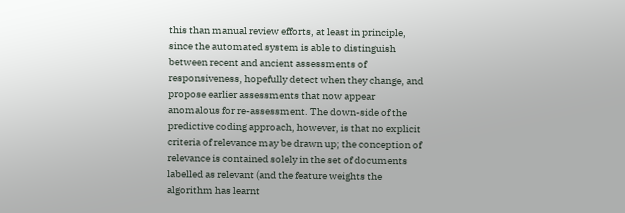this than manual review efforts, at least in principle, since the automated system is able to distinguish between recent and ancient assessments of responsiveness, hopefully detect when they change, and propose earlier assessments that now appear anomalous for re-assessment. The down-side of the predictive coding approach, however, is that no explicit criteria of relevance may be drawn up; the conception of relevance is contained solely in the set of documents labelled as relevant (and the feature weights the algorithm has learnt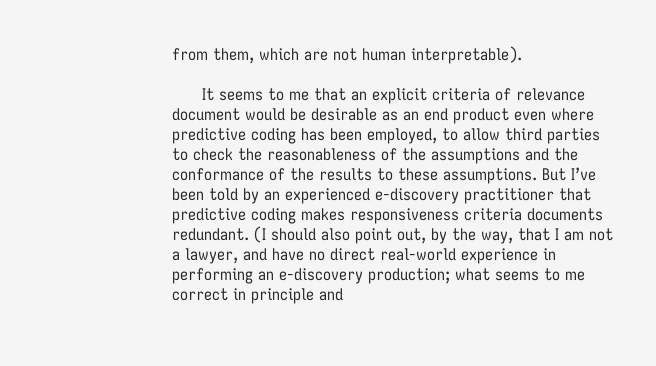from them, which are not human interpretable).

      It seems to me that an explicit criteria of relevance document would be desirable as an end product even where predictive coding has been employed, to allow third parties to check the reasonableness of the assumptions and the conformance of the results to these assumptions. But I’ve been told by an experienced e-discovery practitioner that predictive coding makes responsiveness criteria documents redundant. (I should also point out, by the way, that I am not a lawyer, and have no direct real-world experience in performing an e-discovery production; what seems to me correct in principle and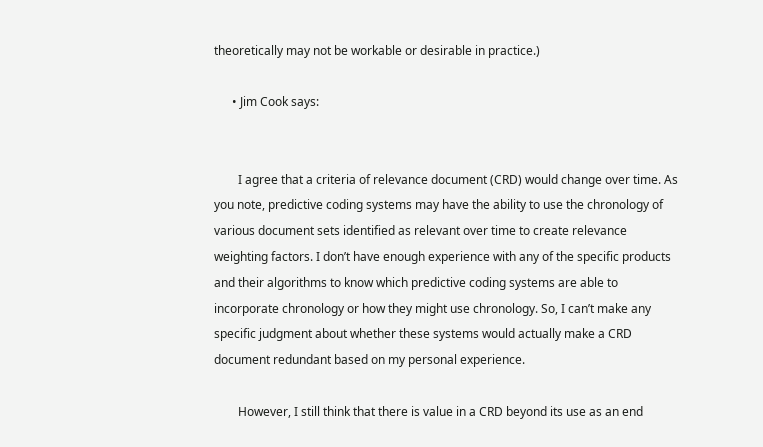theoretically may not be workable or desirable in practice.)

      • Jim Cook says:


        I agree that a criteria of relevance document (CRD) would change over time. As you note, predictive coding systems may have the ability to use the chronology of various document sets identified as relevant over time to create relevance weighting factors. I don’t have enough experience with any of the specific products and their algorithms to know which predictive coding systems are able to incorporate chronology or how they might use chronology. So, I can’t make any specific judgment about whether these systems would actually make a CRD document redundant based on my personal experience.

        However, I still think that there is value in a CRD beyond its use as an end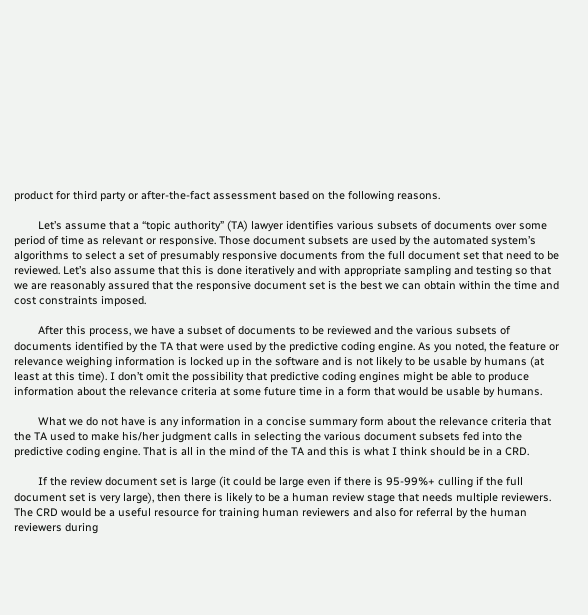product for third party or after-the-fact assessment based on the following reasons.

        Let’s assume that a “topic authority” (TA) lawyer identifies various subsets of documents over some period of time as relevant or responsive. Those document subsets are used by the automated system’s algorithms to select a set of presumably responsive documents from the full document set that need to be reviewed. Let’s also assume that this is done iteratively and with appropriate sampling and testing so that we are reasonably assured that the responsive document set is the best we can obtain within the time and cost constraints imposed.

        After this process, we have a subset of documents to be reviewed and the various subsets of documents identified by the TA that were used by the predictive coding engine. As you noted, the feature or relevance weighing information is locked up in the software and is not likely to be usable by humans (at least at this time). I don’t omit the possibility that predictive coding engines might be able to produce information about the relevance criteria at some future time in a form that would be usable by humans.

        What we do not have is any information in a concise summary form about the relevance criteria that the TA used to make his/her judgment calls in selecting the various document subsets fed into the predictive coding engine. That is all in the mind of the TA and this is what I think should be in a CRD.

        If the review document set is large (it could be large even if there is 95-99%+ culling if the full document set is very large), then there is likely to be a human review stage that needs multiple reviewers. The CRD would be a useful resource for training human reviewers and also for referral by the human reviewers during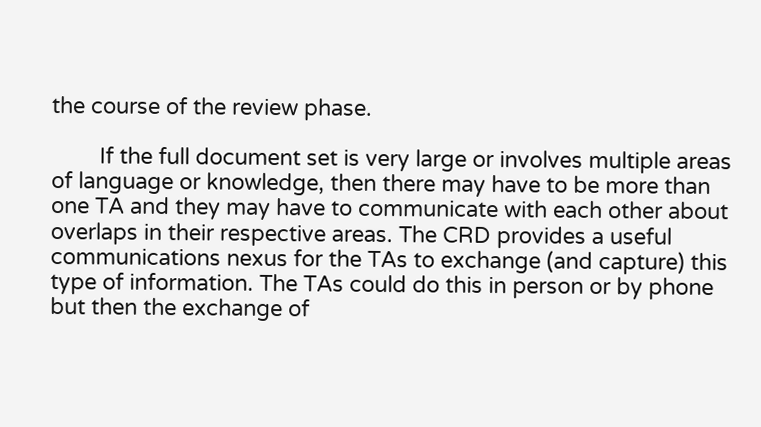the course of the review phase.

        If the full document set is very large or involves multiple areas of language or knowledge, then there may have to be more than one TA and they may have to communicate with each other about overlaps in their respective areas. The CRD provides a useful communications nexus for the TAs to exchange (and capture) this type of information. The TAs could do this in person or by phone but then the exchange of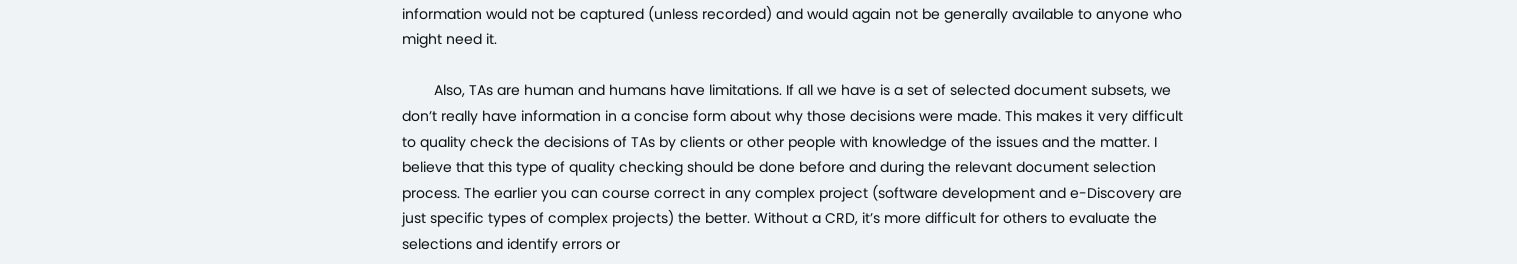information would not be captured (unless recorded) and would again not be generally available to anyone who might need it.

        Also, TAs are human and humans have limitations. If all we have is a set of selected document subsets, we don’t really have information in a concise form about why those decisions were made. This makes it very difficult to quality check the decisions of TAs by clients or other people with knowledge of the issues and the matter. I believe that this type of quality checking should be done before and during the relevant document selection process. The earlier you can course correct in any complex project (software development and e-Discovery are just specific types of complex projects) the better. Without a CRD, it’s more difficult for others to evaluate the selections and identify errors or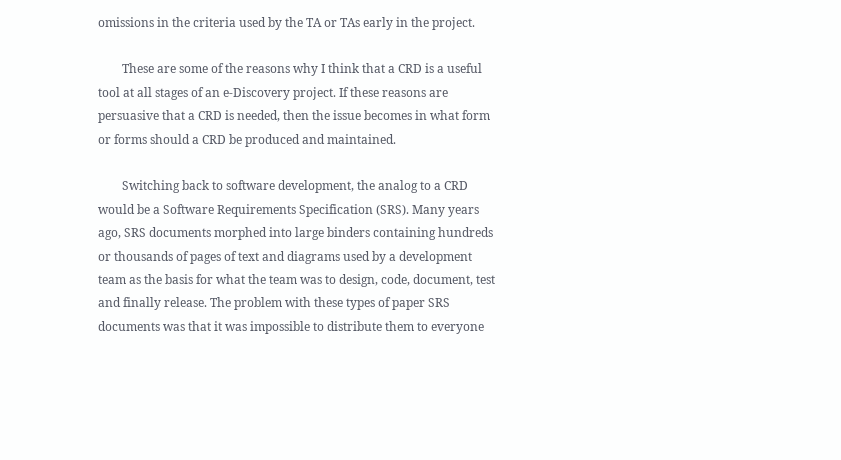omissions in the criteria used by the TA or TAs early in the project.

        These are some of the reasons why I think that a CRD is a useful tool at all stages of an e-Discovery project. If these reasons are persuasive that a CRD is needed, then the issue becomes in what form or forms should a CRD be produced and maintained.

        Switching back to software development, the analog to a CRD would be a Software Requirements Specification (SRS). Many years ago, SRS documents morphed into large binders containing hundreds or thousands of pages of text and diagrams used by a development team as the basis for what the team was to design, code, document, test and finally release. The problem with these types of paper SRS documents was that it was impossible to distribute them to everyone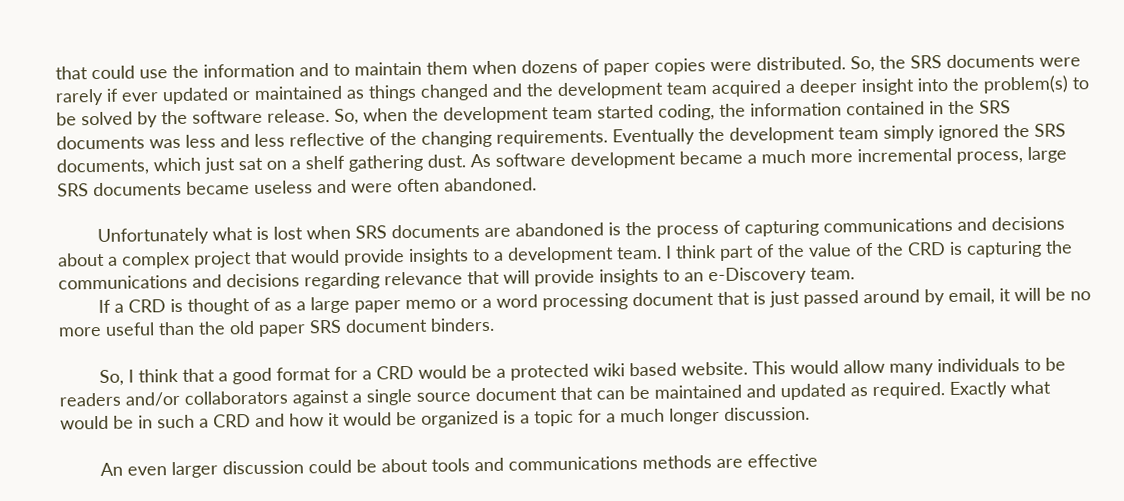that could use the information and to maintain them when dozens of paper copies were distributed. So, the SRS documents were rarely if ever updated or maintained as things changed and the development team acquired a deeper insight into the problem(s) to be solved by the software release. So, when the development team started coding, the information contained in the SRS documents was less and less reflective of the changing requirements. Eventually the development team simply ignored the SRS documents, which just sat on a shelf gathering dust. As software development became a much more incremental process, large SRS documents became useless and were often abandoned.

        Unfortunately what is lost when SRS documents are abandoned is the process of capturing communications and decisions about a complex project that would provide insights to a development team. I think part of the value of the CRD is capturing the communications and decisions regarding relevance that will provide insights to an e-Discovery team.
        If a CRD is thought of as a large paper memo or a word processing document that is just passed around by email, it will be no more useful than the old paper SRS document binders.

        So, I think that a good format for a CRD would be a protected wiki based website. This would allow many individuals to be readers and/or collaborators against a single source document that can be maintained and updated as required. Exactly what would be in such a CRD and how it would be organized is a topic for a much longer discussion.

        An even larger discussion could be about tools and communications methods are effective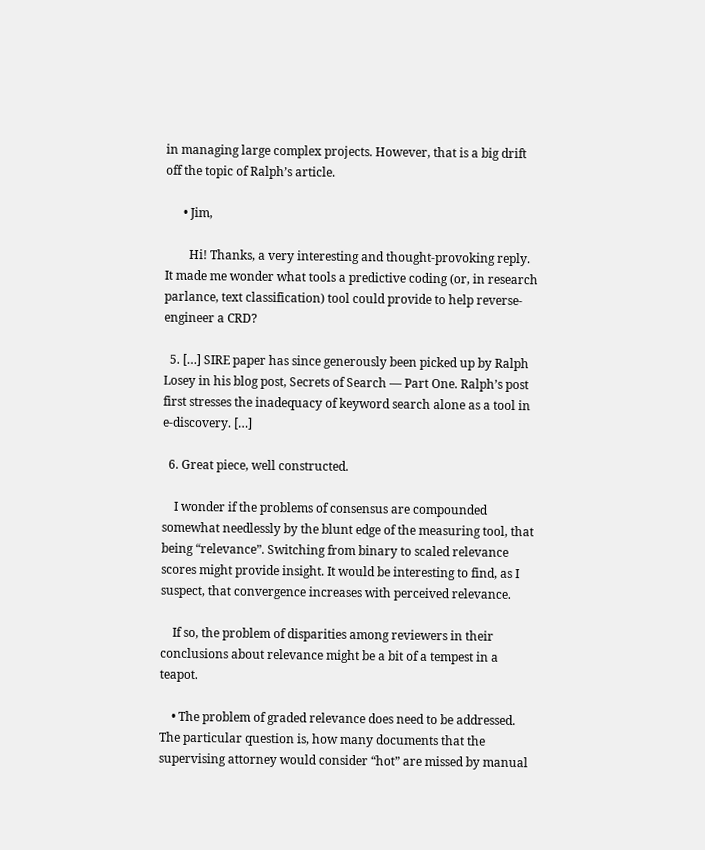in managing large complex projects. However, that is a big drift off the topic of Ralph’s article.

      • Jim,

        Hi! Thanks, a very interesting and thought-provoking reply. It made me wonder what tools a predictive coding (or, in research parlance, text classification) tool could provide to help reverse-engineer a CRD?

  5. […] SIRE paper has since generously been picked up by Ralph Losey in his blog post, Secrets of Search — Part One. Ralph’s post first stresses the inadequacy of keyword search alone as a tool in e-discovery. […]

  6. Great piece, well constructed.

    I wonder if the problems of consensus are compounded somewhat needlessly by the blunt edge of the measuring tool, that being “relevance”. Switching from binary to scaled relevance scores might provide insight. It would be interesting to find, as I suspect, that convergence increases with perceived relevance.

    If so, the problem of disparities among reviewers in their conclusions about relevance might be a bit of a tempest in a teapot.

    • The problem of graded relevance does need to be addressed. The particular question is, how many documents that the supervising attorney would consider “hot” are missed by manual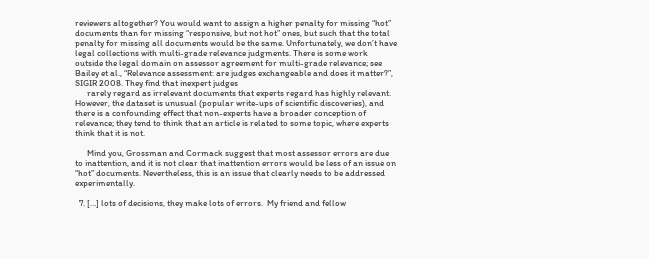reviewers altogether? You would want to assign a higher penalty for missing “hot” documents than for missing “responsive, but not hot” ones, but such that the total penalty for missing all documents would be the same. Unfortunately, we don’t have legal collections with multi-grade relevance judgments. There is some work outside the legal domain on assessor agreement for multi-grade relevance; see Bailey et al., “Relevance assessment: are judges exchangeable and does it matter?”, SIGIR 2008. They find that inexpert judges
      rarely regard as irrelevant documents that experts regard has highly relevant. However, the dataset is unusual (popular write-ups of scientific discoveries), and there is a confounding effect that non-experts have a broader conception of relevance; they tend to think that an article is related to some topic, where experts think that it is not.

      Mind you, Grossman and Cormack suggest that most assessor errors are due to inattention, and it is not clear that inattention errors would be less of an issue on “hot” documents. Nevertheless, this is an issue that clearly needs to be addressed experimentally.

  7. […] lots of decisions, they make lots of errors.  My friend and fellow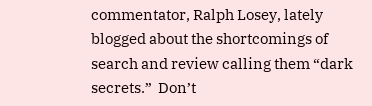commentator, Ralph Losey, lately blogged about the shortcomings of search and review calling them “dark secrets.”  Don’t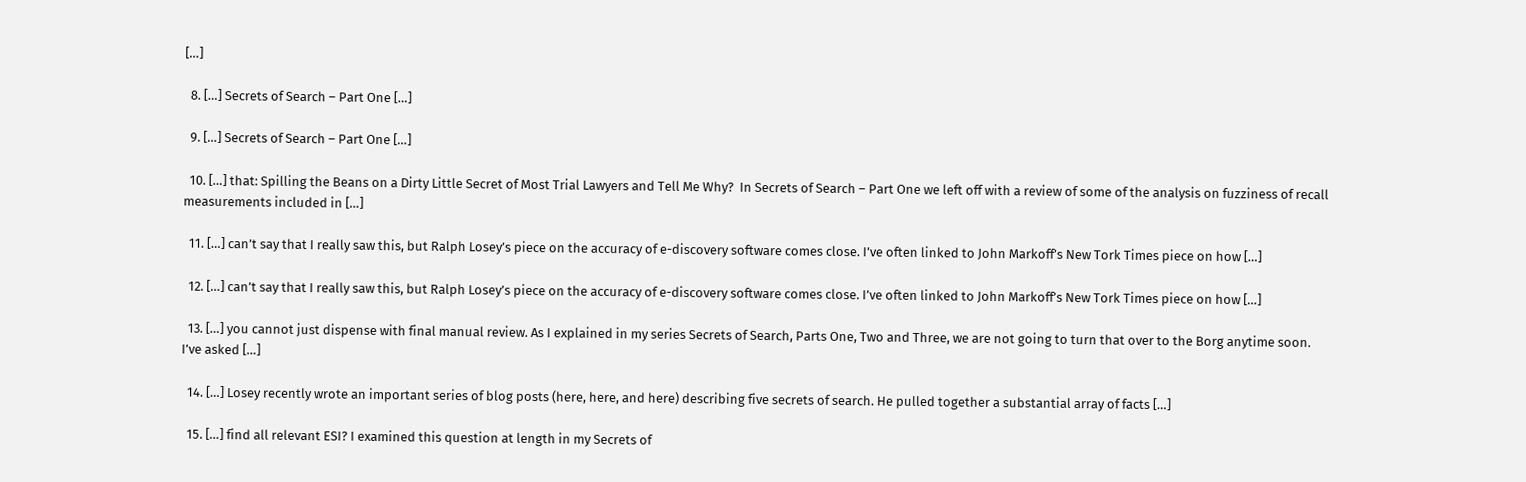[…]

  8. […] Secrets of Search – Part One […]

  9. […] Secrets of Search – Part One […]

  10. […] that: Spilling the Beans on a Dirty Little Secret of Most Trial Lawyers and Tell Me Why?  In Secrets of Search – Part One we left off with a review of some of the analysis on fuzziness of recall measurements included in […]

  11. […] can’t say that I really saw this, but Ralph Losey’s piece on the accuracy of e-discovery software comes close. I’ve often linked to John Markoff’s New Tork Times piece on how […]

  12. […] can’t say that I really saw this, but Ralph Losey’s piece on the accuracy of e-discovery software comes close. I’ve often linked to John Markoff’s New Tork Times piece on how […]

  13. […] you cannot just dispense with final manual review. As I explained in my series Secrets of Search, Parts One, Two and Three, we are not going to turn that over to the Borg anytime soon. I’ve asked […]

  14. […] Losey recently wrote an important series of blog posts (here, here, and here) describing five secrets of search. He pulled together a substantial array of facts […]

  15. […] find all relevant ESI? I examined this question at length in my Secrets of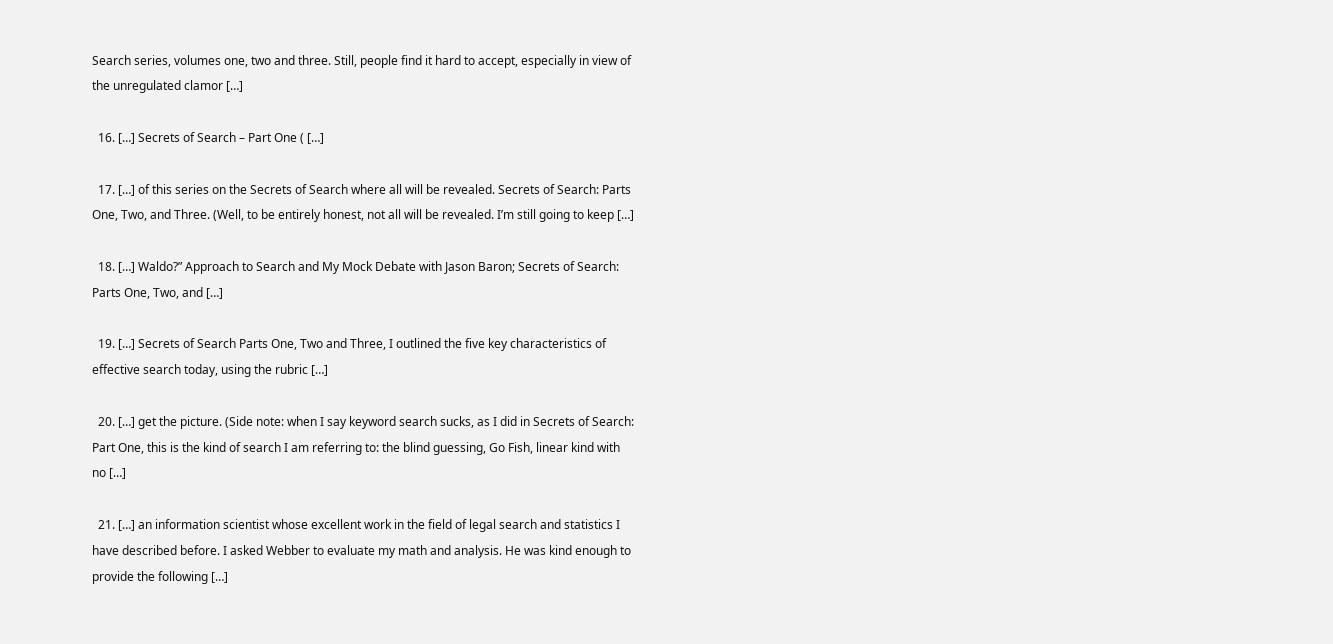Search series, volumes one, two and three. Still, people find it hard to accept, especially in view of the unregulated clamor […]

  16. […] Secrets of Search – Part One ( […]

  17. […] of this series on the Secrets of Search where all will be revealed. Secrets of Search: Parts One, Two, and Three. (Well, to be entirely honest, not all will be revealed. I’m still going to keep […]

  18. […] Waldo?” Approach to Search and My Mock Debate with Jason Baron; Secrets of Search: Parts One, Two, and […]

  19. […] Secrets of Search Parts One, Two and Three, I outlined the five key characteristics of effective search today, using the rubric […]

  20. […] get the picture. (Side note: when I say keyword search sucks, as I did in Secrets of Search: Part One, this is the kind of search I am referring to: the blind guessing, Go Fish, linear kind with no […]

  21. […] an information scientist whose excellent work in the field of legal search and statistics I have described before. I asked Webber to evaluate my math and analysis. He was kind enough to provide the following […]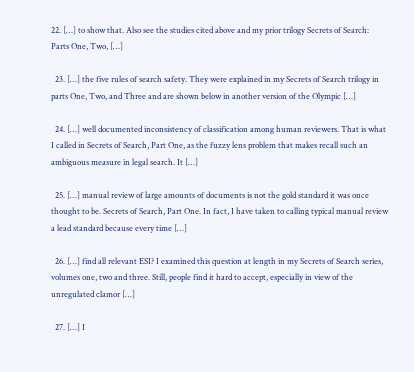22. […] to show that. Also see the studies cited above and my prior trilogy Secrets of Search: Parts One, Two, […]

  23. […] the five rules of search safety. They were explained in my Secrets of Search trilogy in parts One, Two, and Three and are shown below in another version of the Olympic […]

  24. […] well documented inconsistency of classification among human reviewers. That is what I called in Secrets of Search, Part One, as the fuzzy lens problem that makes recall such an ambiguous measure in legal search. It […]

  25. […] manual review of large amounts of documents is not the gold standard it was once thought to be. Secrets of Search, Part One. In fact, I have taken to calling typical manual review a lead standard because every time […]

  26. […] find all relevant ESI? I examined this question at length in my Secrets of Search series, volumes one, two and three. Still, people find it hard to accept, especially in view of the unregulated clamor […]

  27. […] I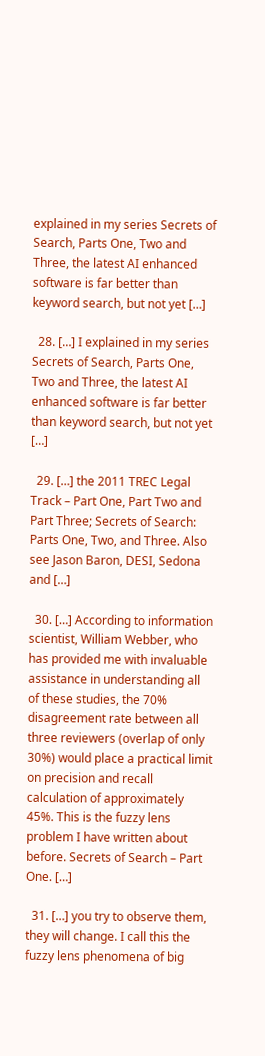explained in my series Secrets of Search, Parts One, Two and Three, the latest AI enhanced software is far better than keyword search, but not yet […]

  28. […] I explained in my series Secrets of Search, Parts One, Two and Three, the latest AI enhanced software is far better than keyword search, but not yet […]

  29. […] the 2011 TREC Legal Track – Part One, Part Two and Part Three; Secrets of Search: Parts One, Two, and Three. Also see Jason Baron, DESI, Sedona and […]

  30. […] According to information scientist, William Webber, who has provided me with invaluable assistance in understanding all of these studies, the 70% disagreement rate between all three reviewers (overlap of only 30%) would place a practical limit on precision and recall calculation of approximately 45%. This is the fuzzy lens problem I have written about before. Secrets of Search – Part One. […]

  31. […] you try to observe them, they will change. I call this the fuzzy lens phenomena of big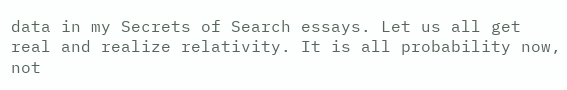data in my Secrets of Search essays. Let us all get real and realize relativity. It is all probability now, not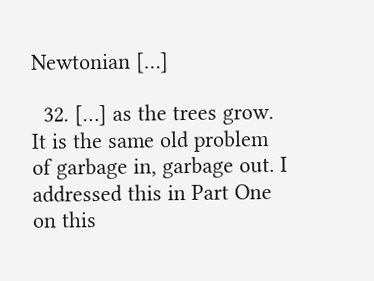Newtonian […]

  32. […] as the trees grow. It is the same old problem of garbage in, garbage out. I addressed this in Part One on this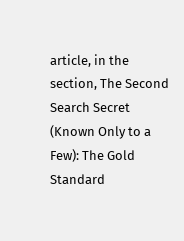article, in the section, The Second Search Secret (Known Only to a Few): The Gold Standard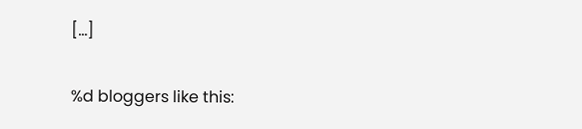[…]

%d bloggers like this: